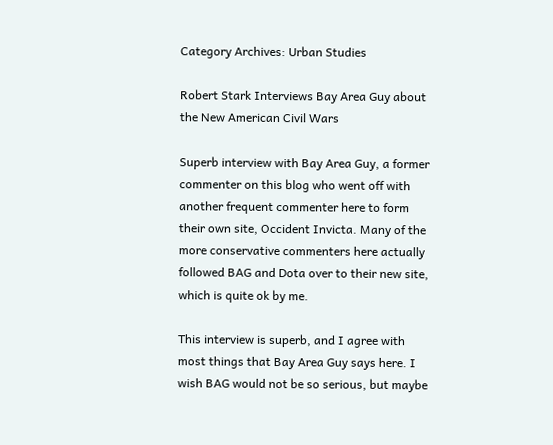Category Archives: Urban Studies

Robert Stark Interviews Bay Area Guy about the New American Civil Wars

Superb interview with Bay Area Guy, a former commenter on this blog who went off with another frequent commenter here to form their own site, Occident Invicta. Many of the more conservative commenters here actually followed BAG and Dota over to their new site, which is quite ok by me.

This interview is superb, and I agree with most things that Bay Area Guy says here. I wish BAG would not be so serious, but maybe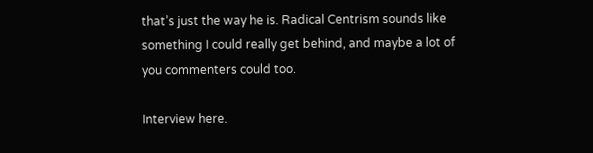that’s just the way he is. Radical Centrism sounds like something I could really get behind, and maybe a lot of you commenters could too.

Interview here.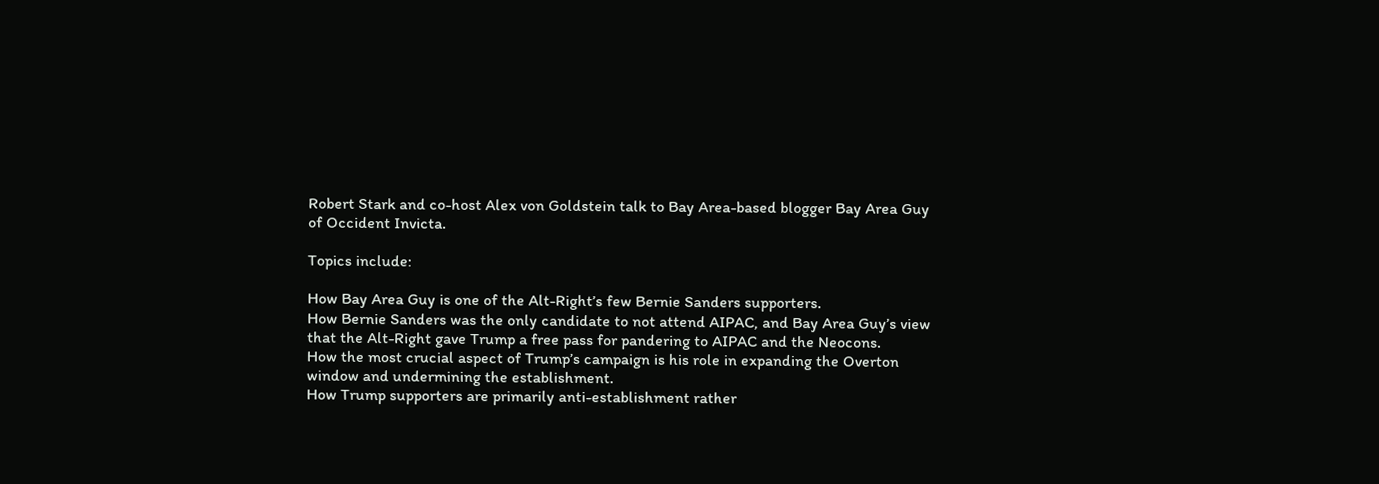Robert Stark and co-host Alex von Goldstein talk to Bay Area-based blogger Bay Area Guy of Occident Invicta.

Topics include:

How Bay Area Guy is one of the Alt-Right’s few Bernie Sanders supporters.
How Bernie Sanders was the only candidate to not attend AIPAC, and Bay Area Guy’s view that the Alt-Right gave Trump a free pass for pandering to AIPAC and the Neocons.
How the most crucial aspect of Trump’s campaign is his role in expanding the Overton window and undermining the establishment.
How Trump supporters are primarily anti-establishment rather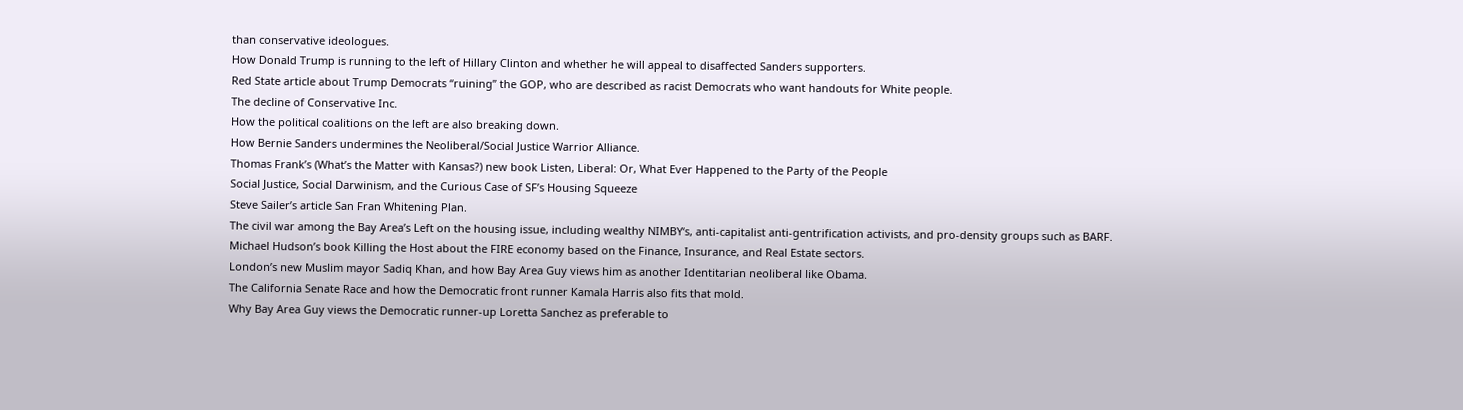than conservative ideologues.
How Donald Trump is running to the left of Hillary Clinton and whether he will appeal to disaffected Sanders supporters.
Red State article about Trump Democrats “ruining” the GOP, who are described as racist Democrats who want handouts for White people.
The decline of Conservative Inc.
How the political coalitions on the left are also breaking down.
How Bernie Sanders undermines the Neoliberal/Social Justice Warrior Alliance.
Thomas Frank’s (What’s the Matter with Kansas?) new book Listen, Liberal: Or, What Ever Happened to the Party of the People
Social Justice, Social Darwinism, and the Curious Case of SF’s Housing Squeeze
Steve Sailer’s article San Fran Whitening Plan.
The civil war among the Bay Area’s Left on the housing issue, including wealthy NIMBY‘s, anti-capitalist anti-gentrification activists, and pro-density groups such as BARF.
Michael Hudson’s book Killing the Host about the FIRE economy based on the Finance, Insurance, and Real Estate sectors.
London’s new Muslim mayor Sadiq Khan, and how Bay Area Guy views him as another Identitarian neoliberal like Obama.
The California Senate Race and how the Democratic front runner Kamala Harris also fits that mold.
Why Bay Area Guy views the Democratic runner-up Loretta Sanchez as preferable to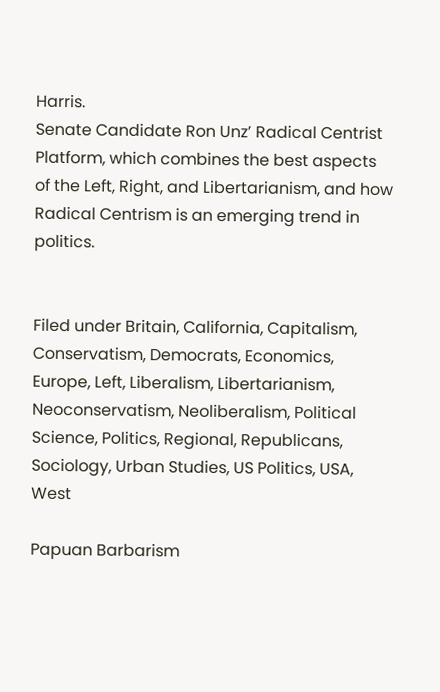Harris.
Senate Candidate Ron Unz’ Radical Centrist Platform, which combines the best aspects of the Left, Right, and Libertarianism, and how Radical Centrism is an emerging trend in politics.


Filed under Britain, California, Capitalism, Conservatism, Democrats, Economics, Europe, Left, Liberalism, Libertarianism, Neoconservatism, Neoliberalism, Political Science, Politics, Regional, Republicans, Sociology, Urban Studies, US Politics, USA, West

Papuan Barbarism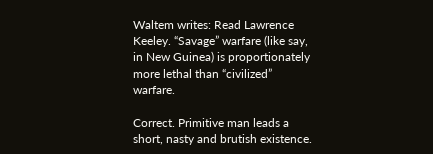Waltem writes: Read Lawrence Keeley. “Savage” warfare (like say, in New Guinea) is proportionately more lethal than “civilized” warfare.

Correct. Primitive man leads a short, nasty and brutish existence.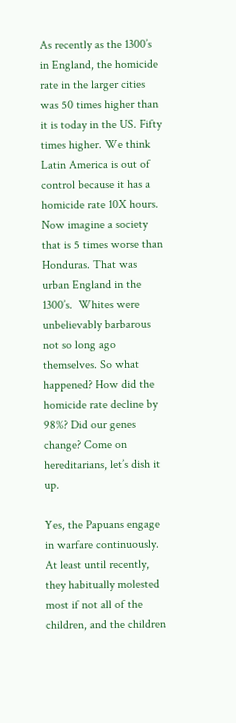As recently as the 1300’s in England, the homicide rate in the larger cities was 50 times higher than it is today in the US. Fifty times higher. We think Latin America is out of control because it has a homicide rate 10X hours. Now imagine a society that is 5 times worse than Honduras. That was urban England in the 1300’s.  Whites were unbelievably barbarous not so long ago themselves. So what happened? How did the homicide rate decline by 98%? Did our genes change? Come on hereditarians, let’s dish it up.

Yes, the Papuans engage in warfare continuously. At least until recently, they habitually molested most if not all of the children, and the children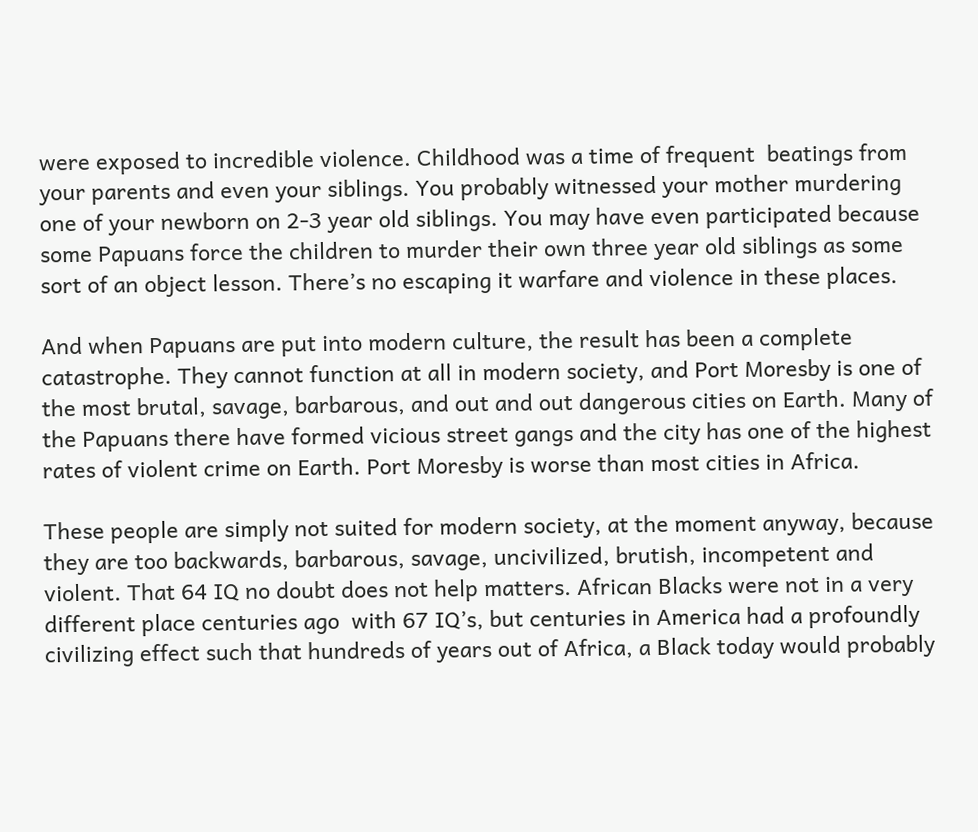were exposed to incredible violence. Childhood was a time of frequent  beatings from your parents and even your siblings. You probably witnessed your mother murdering one of your newborn on 2-3 year old siblings. You may have even participated because some Papuans force the children to murder their own three year old siblings as some sort of an object lesson. There’s no escaping it warfare and violence in these places.

And when Papuans are put into modern culture, the result has been a complete catastrophe. They cannot function at all in modern society, and Port Moresby is one of the most brutal, savage, barbarous, and out and out dangerous cities on Earth. Many of the Papuans there have formed vicious street gangs and the city has one of the highest rates of violent crime on Earth. Port Moresby is worse than most cities in Africa.

These people are simply not suited for modern society, at the moment anyway, because they are too backwards, barbarous, savage, uncivilized, brutish, incompetent and violent. That 64 IQ no doubt does not help matters. African Blacks were not in a very different place centuries ago  with 67 IQ’s, but centuries in America had a profoundly civilizing effect such that hundreds of years out of Africa, a Black today would probably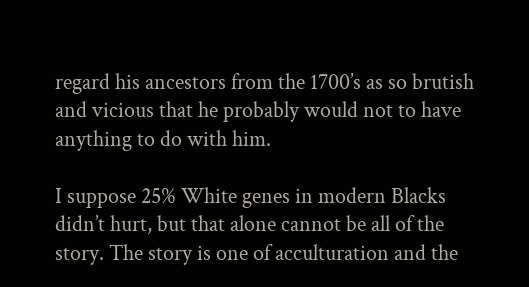regard his ancestors from the 1700’s as so brutish and vicious that he probably would not to have anything to do with him.

I suppose 25% White genes in modern Blacks didn’t hurt, but that alone cannot be all of the story. The story is one of acculturation and the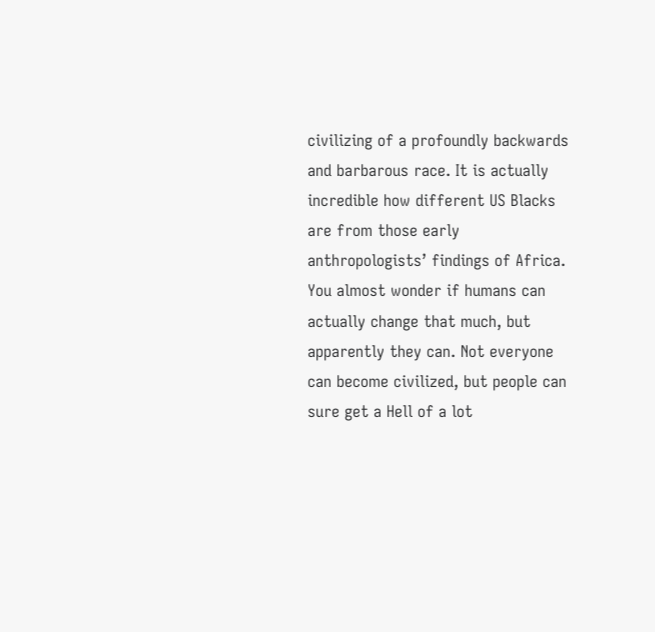civilizing of a profoundly backwards and barbarous race. It is actually incredible how different US Blacks are from those early anthropologists’ findings of Africa. You almost wonder if humans can actually change that much, but apparently they can. Not everyone can become civilized, but people can sure get a Hell of a lot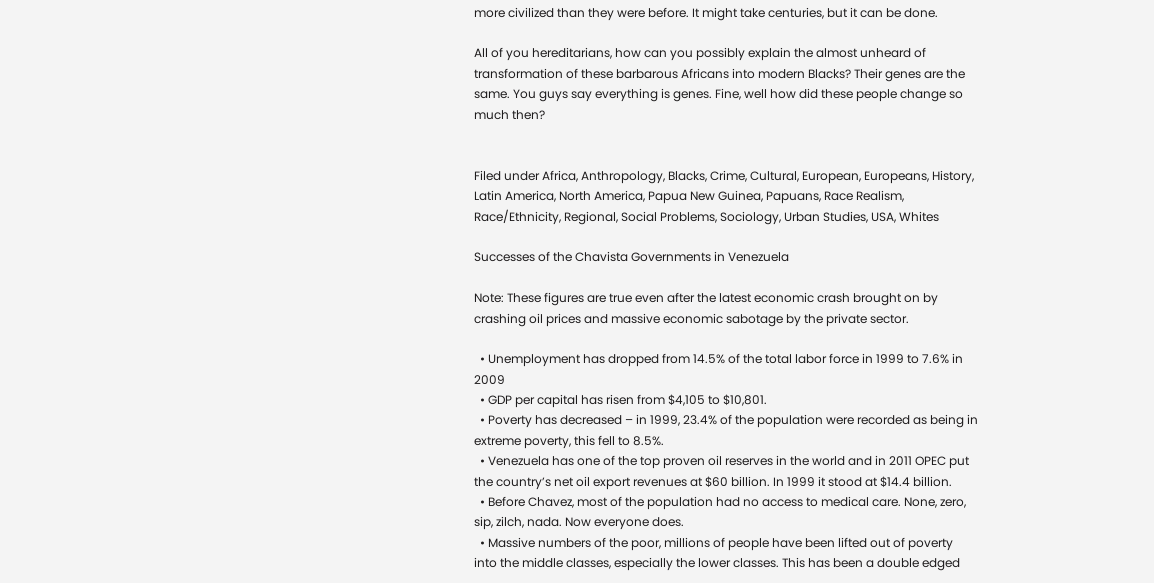more civilized than they were before. It might take centuries, but it can be done.

All of you hereditarians, how can you possibly explain the almost unheard of transformation of these barbarous Africans into modern Blacks? Their genes are the same. You guys say everything is genes. Fine, well how did these people change so much then?


Filed under Africa, Anthropology, Blacks, Crime, Cultural, European, Europeans, History, Latin America, North America, Papua New Guinea, Papuans, Race Realism, Race/Ethnicity, Regional, Social Problems, Sociology, Urban Studies, USA, Whites

Successes of the Chavista Governments in Venezuela

Note: These figures are true even after the latest economic crash brought on by crashing oil prices and massive economic sabotage by the private sector.

  • Unemployment has dropped from 14.5% of the total labor force in 1999 to 7.6% in 2009
  • GDP per capital has risen from $4,105 to $10,801.
  • Poverty has decreased – in 1999, 23.4% of the population were recorded as being in extreme poverty, this fell to 8.5%.
  • Venezuela has one of the top proven oil reserves in the world and in 2011 OPEC put the country’s net oil export revenues at $60 billion. In 1999 it stood at $14.4 billion.
  • Before Chavez, most of the population had no access to medical care. None, zero, sip, zilch, nada. Now everyone does.
  • Massive numbers of the poor, millions of people have been lifted out of poverty into the middle classes, especially the lower classes. This has been a double edged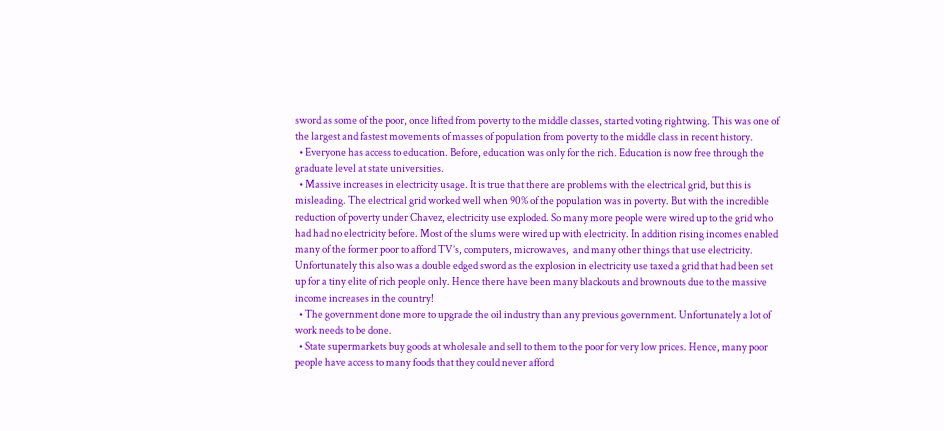sword as some of the poor, once lifted from poverty to the middle classes, started voting rightwing. This was one of the largest and fastest movements of masses of population from poverty to the middle class in recent history.
  • Everyone has access to education. Before, education was only for the rich. Education is now free through the graduate level at state universities.
  • Massive increases in electricity usage. It is true that there are problems with the electrical grid, but this is misleading. The electrical grid worked well when 90% of the population was in poverty. But with the incredible reduction of poverty under Chavez, electricity use exploded. So many more people were wired up to the grid who had had no electricity before. Most of the slums were wired up with electricity. In addition rising incomes enabled many of the former poor to afford TV’s, computers, microwaves,  and many other things that use electricity. Unfortunately this also was a double edged sword as the explosion in electricity use taxed a grid that had been set up for a tiny elite of rich people only. Hence there have been many blackouts and brownouts due to the massive income increases in the country!
  • The government done more to upgrade the oil industry than any previous government. Unfortunately a lot of work needs to be done.
  • State supermarkets buy goods at wholesale and sell to them to the poor for very low prices. Hence, many poor people have access to many foods that they could never afford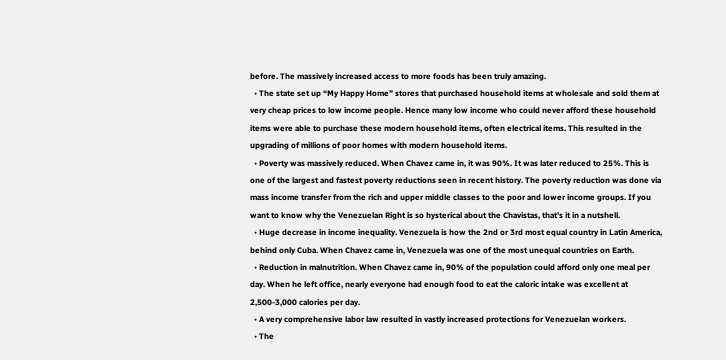before. The massively increased access to more foods has been truly amazing.
  • The state set up “My Happy Home” stores that purchased household items at wholesale and sold them at very cheap prices to low income people. Hence many low income who could never afford these household items were able to purchase these modern household items, often electrical items. This resulted in the upgrading of millions of poor homes with modern household items.
  • Poverty was massively reduced. When Chavez came in, it was 90%. It was later reduced to 25%. This is one of the largest and fastest poverty reductions seen in recent history. The poverty reduction was done via mass income transfer from the rich and upper middle classes to the poor and lower income groups. If you want to know why the Venezuelan Right is so hysterical about the Chavistas, that’s it in a nutshell.
  • Huge decrease in income inequality. Venezuela is how the 2nd or 3rd most equal country in Latin America, behind only Cuba. When Chavez came in, Venezuela was one of the most unequal countries on Earth.
  • Reduction in malnutrition. When Chavez came in, 90% of the population could afford only one meal per day. When he left office, nearly everyone had enough food to eat the caloric intake was excellent at 2,500-3,000 calories per day.
  • A very comprehensive labor law resulted in vastly increased protections for Venezuelan workers.
  • The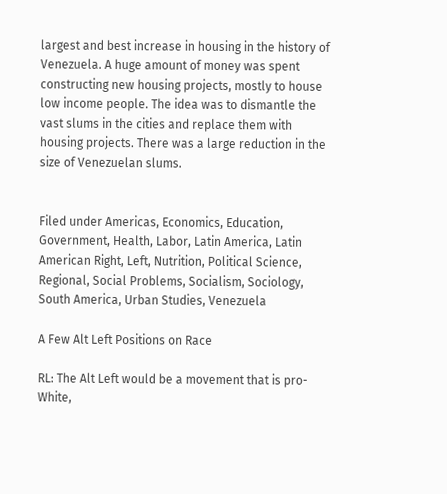largest and best increase in housing in the history of Venezuela. A huge amount of money was spent constructing new housing projects, mostly to house low income people. The idea was to dismantle the vast slums in the cities and replace them with housing projects. There was a large reduction in the size of Venezuelan slums.


Filed under Americas, Economics, Education, Government, Health, Labor, Latin America, Latin American Right, Left, Nutrition, Political Science, Regional, Social Problems, Socialism, Sociology, South America, Urban Studies, Venezuela

A Few Alt Left Positions on Race

RL: The Alt Left would be a movement that is pro-White,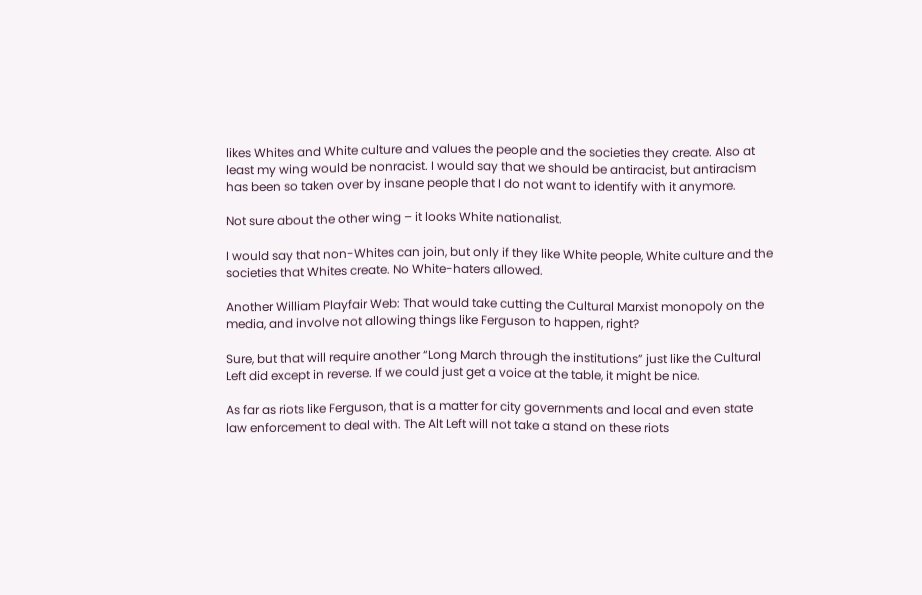likes Whites and White culture and values the people and the societies they create. Also at least my wing would be nonracist. I would say that we should be antiracist, but antiracism has been so taken over by insane people that I do not want to identify with it anymore.

Not sure about the other wing – it looks White nationalist.

I would say that non-Whites can join, but only if they like White people, White culture and the societies that Whites create. No White-haters allowed.

Another William Playfair Web: That would take cutting the Cultural Marxist monopoly on the media, and involve not allowing things like Ferguson to happen, right?

Sure, but that will require another “Long March through the institutions” just like the Cultural Left did except in reverse. If we could just get a voice at the table, it might be nice.

As far as riots like Ferguson, that is a matter for city governments and local and even state law enforcement to deal with. The Alt Left will not take a stand on these riots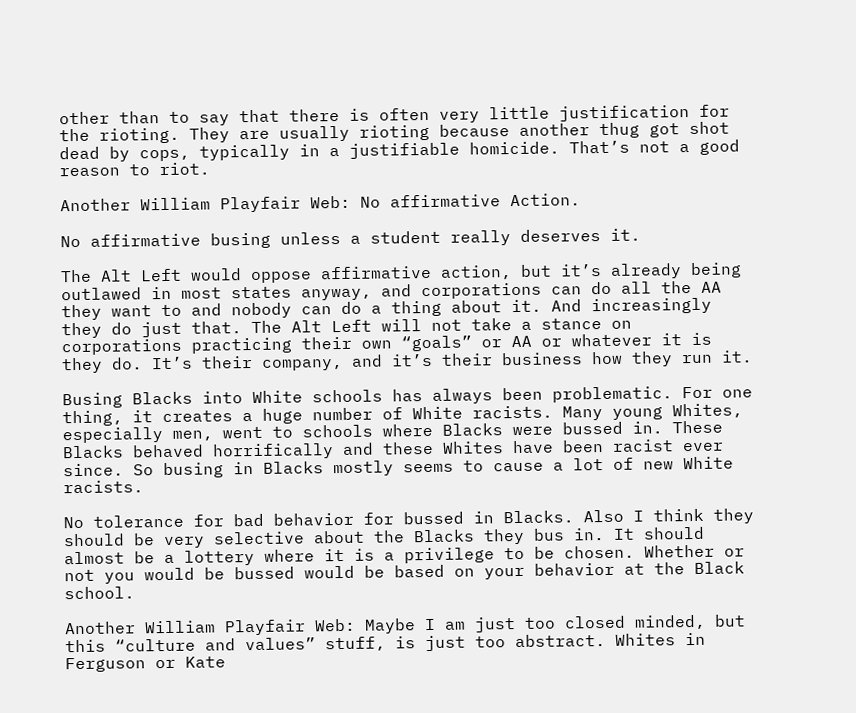other than to say that there is often very little justification for the rioting. They are usually rioting because another thug got shot dead by cops, typically in a justifiable homicide. That’s not a good reason to riot.

Another William Playfair Web: No affirmative Action.

No affirmative busing unless a student really deserves it.

The Alt Left would oppose affirmative action, but it’s already being outlawed in most states anyway, and corporations can do all the AA they want to and nobody can do a thing about it. And increasingly they do just that. The Alt Left will not take a stance on corporations practicing their own “goals” or AA or whatever it is they do. It’s their company, and it’s their business how they run it.

Busing Blacks into White schools has always been problematic. For one thing, it creates a huge number of White racists. Many young Whites, especially men, went to schools where Blacks were bussed in. These Blacks behaved horrifically and these Whites have been racist ever since. So busing in Blacks mostly seems to cause a lot of new White racists.

No tolerance for bad behavior for bussed in Blacks. Also I think they should be very selective about the Blacks they bus in. It should almost be a lottery where it is a privilege to be chosen. Whether or not you would be bussed would be based on your behavior at the Black school.

Another William Playfair Web: Maybe I am just too closed minded, but this “culture and values” stuff, is just too abstract. Whites in Ferguson or Kate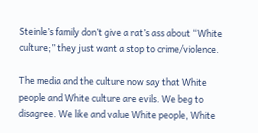Steinle’s family don’t give a rat’s ass about “White culture;” they just want a stop to crime/violence.

The media and the culture now say that White people and White culture are evils. We beg to disagree. We like and value White people, White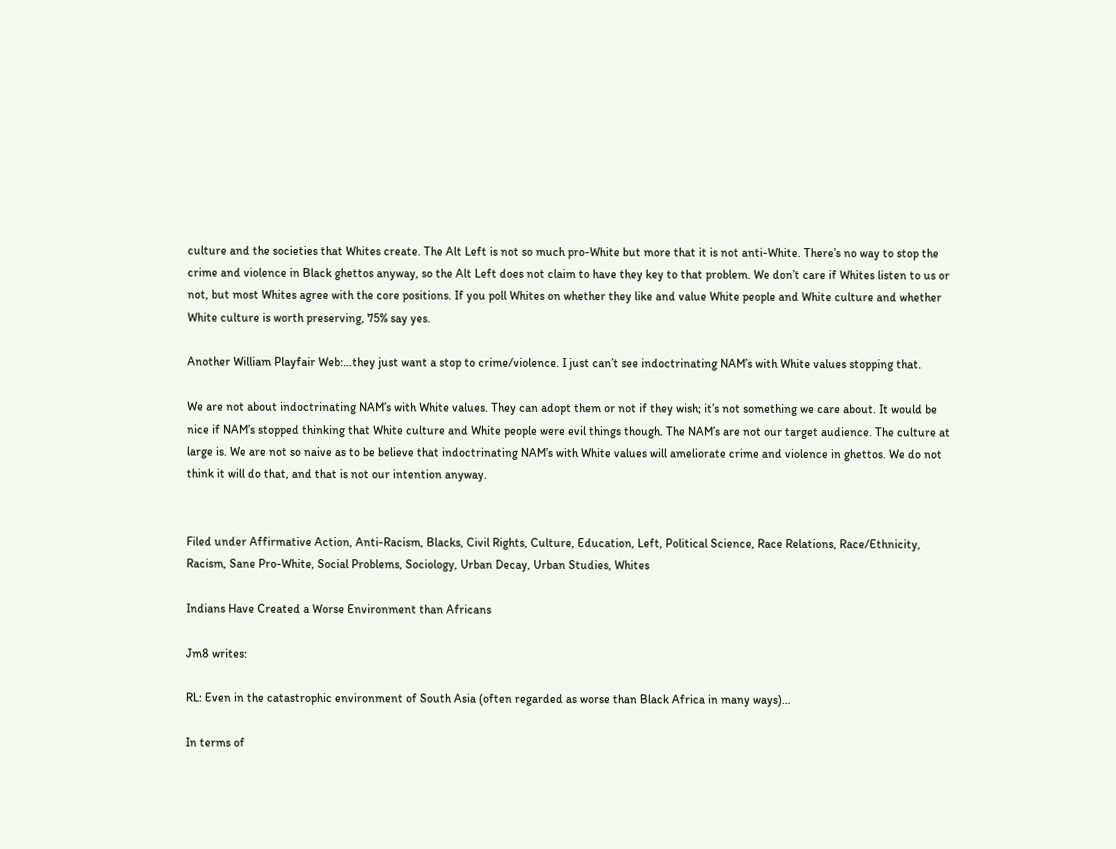culture and the societies that Whites create. The Alt Left is not so much pro-White but more that it is not anti-White. There’s no way to stop the crime and violence in Black ghettos anyway, so the Alt Left does not claim to have they key to that problem. We don’t care if Whites listen to us or not, but most Whites agree with the core positions. If you poll Whites on whether they like and value White people and White culture and whether White culture is worth preserving, 75% say yes.

Another William Playfair Web:…they just want a stop to crime/violence. I just can’t see indoctrinating NAM’s with White values stopping that.

We are not about indoctrinating NAM’s with White values. They can adopt them or not if they wish; it’s not something we care about. It would be nice if NAM’s stopped thinking that White culture and White people were evil things though. The NAM’s are not our target audience. The culture at large is. We are not so naive as to be believe that indoctrinating NAM’s with White values will ameliorate crime and violence in ghettos. We do not think it will do that, and that is not our intention anyway.


Filed under Affirmative Action, Anti-Racism, Blacks, Civil Rights, Culture, Education, Left, Political Science, Race Relations, Race/Ethnicity, Racism, Sane Pro-White, Social Problems, Sociology, Urban Decay, Urban Studies, Whites

Indians Have Created a Worse Environment than Africans

Jm8 writes:

RL: Even in the catastrophic environment of South Asia (often regarded as worse than Black Africa in many ways)…

In terms of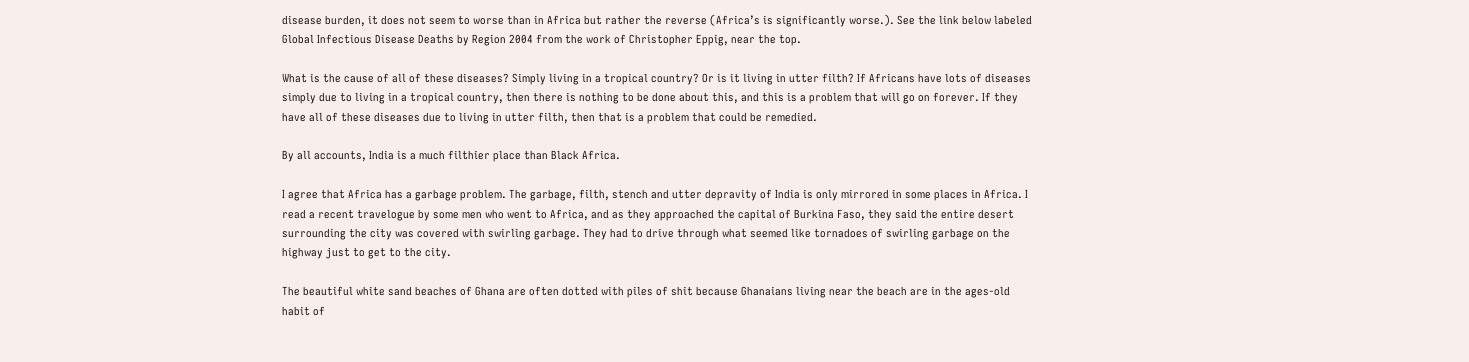disease burden, it does not seem to worse than in Africa but rather the reverse (Africa’s is significantly worse.). See the link below labeled Global Infectious Disease Deaths by Region 2004 from the work of Christopher Eppig, near the top.

What is the cause of all of these diseases? Simply living in a tropical country? Or is it living in utter filth? If Africans have lots of diseases simply due to living in a tropical country, then there is nothing to be done about this, and this is a problem that will go on forever. If they have all of these diseases due to living in utter filth, then that is a problem that could be remedied.

By all accounts, India is a much filthier place than Black Africa.

I agree that Africa has a garbage problem. The garbage, filth, stench and utter depravity of India is only mirrored in some places in Africa. I read a recent travelogue by some men who went to Africa, and as they approached the capital of Burkina Faso, they said the entire desert surrounding the city was covered with swirling garbage. They had to drive through what seemed like tornadoes of swirling garbage on the highway just to get to the city.

The beautiful white sand beaches of Ghana are often dotted with piles of shit because Ghanaians living near the beach are in the ages-old habit of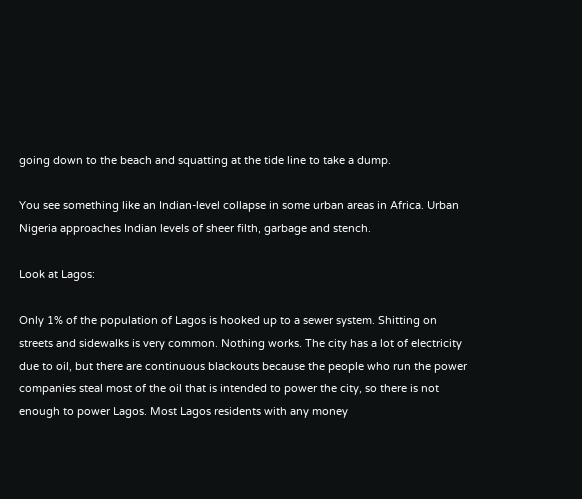going down to the beach and squatting at the tide line to take a dump.

You see something like an Indian-level collapse in some urban areas in Africa. Urban Nigeria approaches Indian levels of sheer filth, garbage and stench.

Look at Lagos:

Only 1% of the population of Lagos is hooked up to a sewer system. Shitting on streets and sidewalks is very common. Nothing works. The city has a lot of electricity due to oil, but there are continuous blackouts because the people who run the power companies steal most of the oil that is intended to power the city, so there is not enough to power Lagos. Most Lagos residents with any money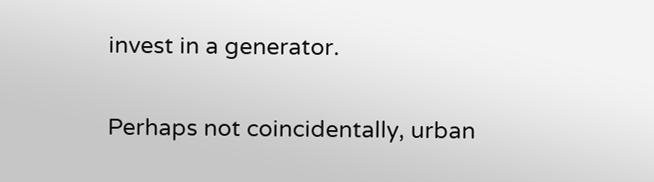invest in a generator.

Perhaps not coincidentally, urban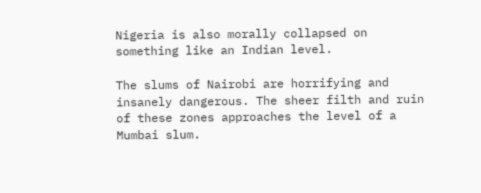Nigeria is also morally collapsed on something like an Indian level.

The slums of Nairobi are horrifying and insanely dangerous. The sheer filth and ruin of these zones approaches the level of a Mumbai slum.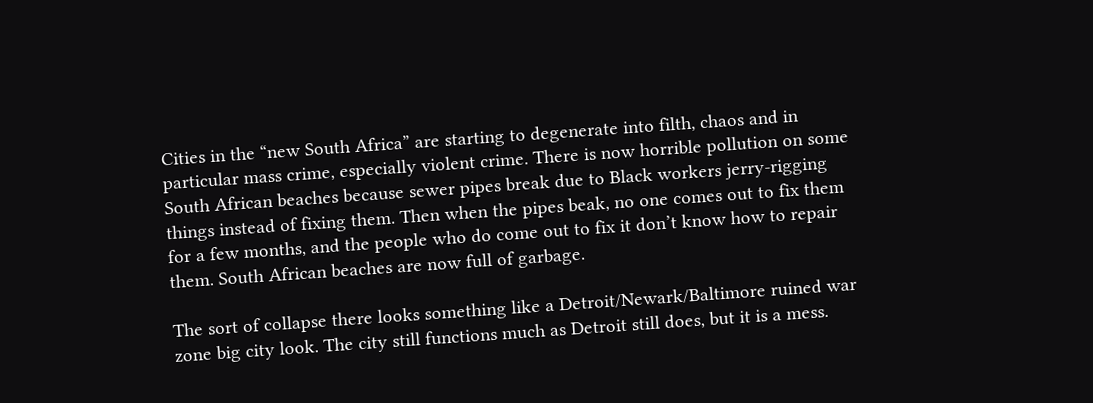Cities in the “new South Africa” are starting to degenerate into filth, chaos and in particular mass crime, especially violent crime. There is now horrible pollution on some South African beaches because sewer pipes break due to Black workers jerry-rigging things instead of fixing them. Then when the pipes beak, no one comes out to fix them for a few months, and the people who do come out to fix it don’t know how to repair them. South African beaches are now full of garbage.

The sort of collapse there looks something like a Detroit/Newark/Baltimore ruined war zone big city look. The city still functions much as Detroit still does, but it is a mess.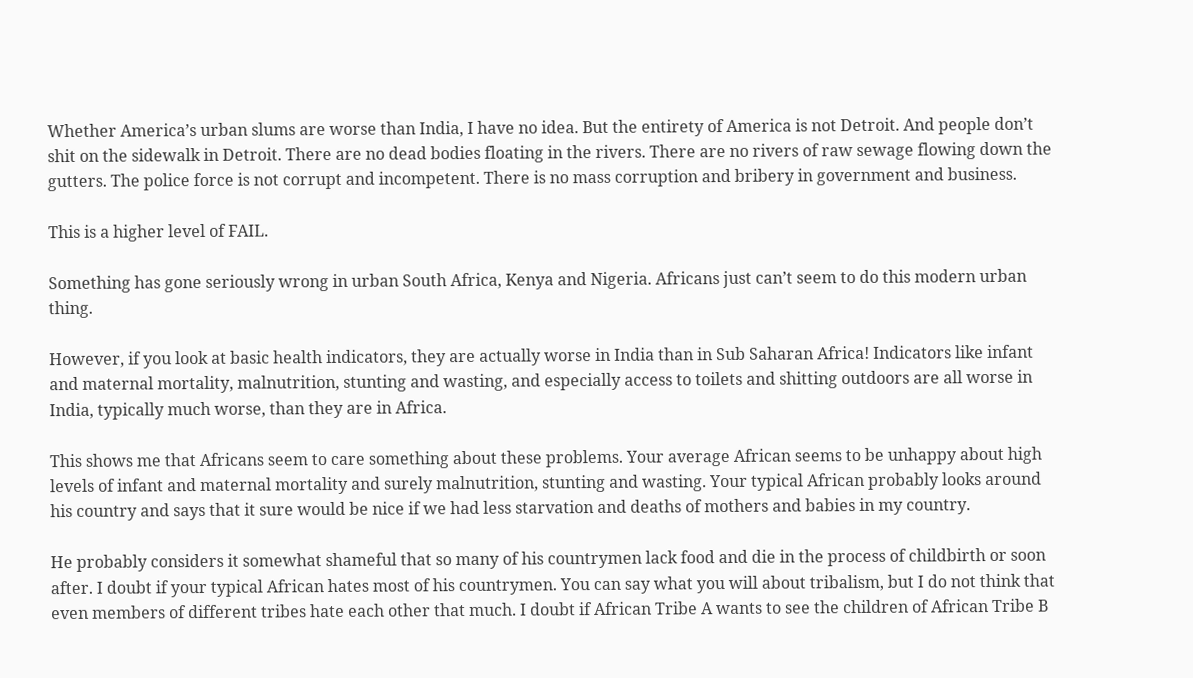Whether America’s urban slums are worse than India, I have no idea. But the entirety of America is not Detroit. And people don’t shit on the sidewalk in Detroit. There are no dead bodies floating in the rivers. There are no rivers of raw sewage flowing down the gutters. The police force is not corrupt and incompetent. There is no mass corruption and bribery in government and business.

This is a higher level of FAIL.

Something has gone seriously wrong in urban South Africa, Kenya and Nigeria. Africans just can’t seem to do this modern urban thing.

However, if you look at basic health indicators, they are actually worse in India than in Sub Saharan Africa! Indicators like infant and maternal mortality, malnutrition, stunting and wasting, and especially access to toilets and shitting outdoors are all worse in India, typically much worse, than they are in Africa.

This shows me that Africans seem to care something about these problems. Your average African seems to be unhappy about high levels of infant and maternal mortality and surely malnutrition, stunting and wasting. Your typical African probably looks around his country and says that it sure would be nice if we had less starvation and deaths of mothers and babies in my country.

He probably considers it somewhat shameful that so many of his countrymen lack food and die in the process of childbirth or soon after. I doubt if your typical African hates most of his countrymen. You can say what you will about tribalism, but I do not think that even members of different tribes hate each other that much. I doubt if African Tribe A wants to see the children of African Tribe B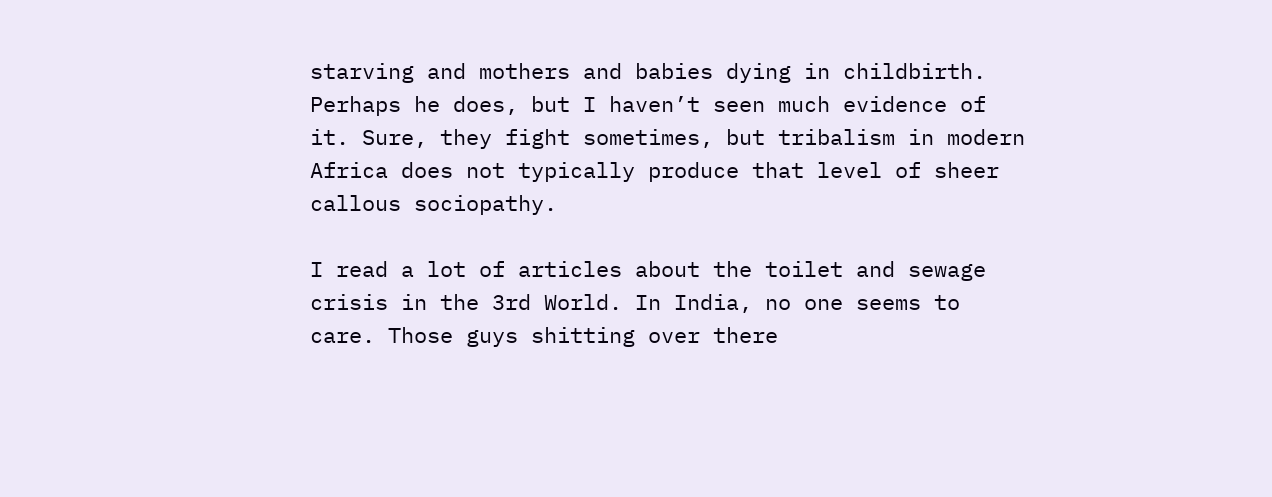starving and mothers and babies dying in childbirth. Perhaps he does, but I haven’t seen much evidence of it. Sure, they fight sometimes, but tribalism in modern Africa does not typically produce that level of sheer callous sociopathy.

I read a lot of articles about the toilet and sewage crisis in the 3rd World. In India, no one seems to care. Those guys shitting over there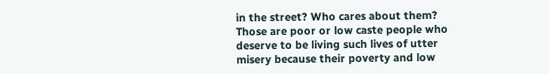in the street? Who cares about them? Those are poor or low caste people who deserve to be living such lives of utter misery because their poverty and low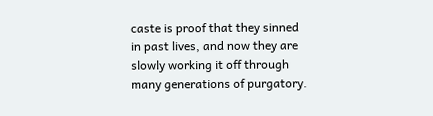caste is proof that they sinned in past lives, and now they are slowly working it off through many generations of purgatory.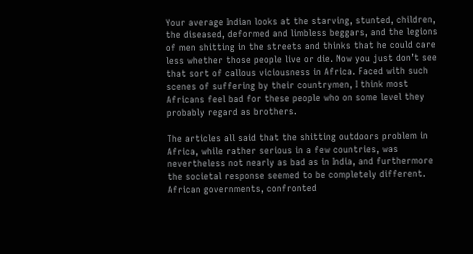Your average Indian looks at the starving, stunted, children, the diseased, deformed and limbless beggars, and the legions of men shitting in the streets and thinks that he could care less whether those people live or die. Now you just don’t see that sort of callous viciousness in Africa. Faced with such scenes of suffering by their countrymen, I think most Africans feel bad for these people who on some level they probably regard as brothers.

The articles all said that the shitting outdoors problem in Africa, while rather serious in a few countries, was nevertheless not nearly as bad as in India, and furthermore the societal response seemed to be completely different. African governments, confronted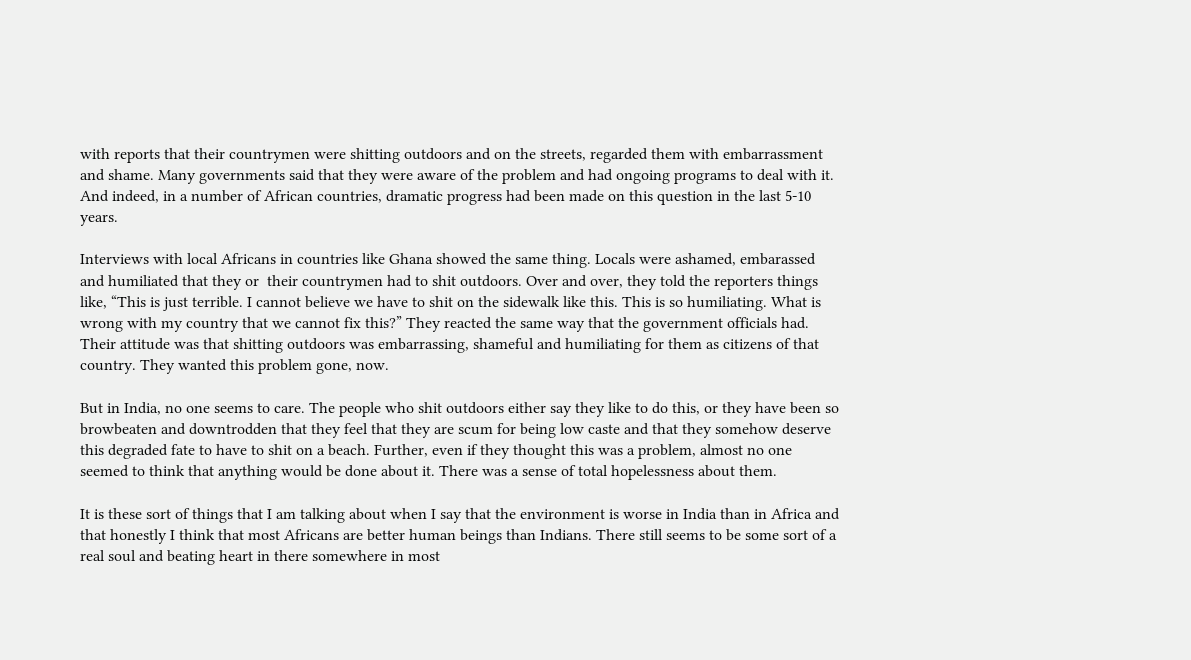with reports that their countrymen were shitting outdoors and on the streets, regarded them with embarrassment and shame. Many governments said that they were aware of the problem and had ongoing programs to deal with it. And indeed, in a number of African countries, dramatic progress had been made on this question in the last 5-10 years.

Interviews with local Africans in countries like Ghana showed the same thing. Locals were ashamed, embarassed and humiliated that they or  their countrymen had to shit outdoors. Over and over, they told the reporters things like, “This is just terrible. I cannot believe we have to shit on the sidewalk like this. This is so humiliating. What is wrong with my country that we cannot fix this?” They reacted the same way that the government officials had. Their attitude was that shitting outdoors was embarrassing, shameful and humiliating for them as citizens of that country. They wanted this problem gone, now.

But in India, no one seems to care. The people who shit outdoors either say they like to do this, or they have been so browbeaten and downtrodden that they feel that they are scum for being low caste and that they somehow deserve this degraded fate to have to shit on a beach. Further, even if they thought this was a problem, almost no one seemed to think that anything would be done about it. There was a sense of total hopelessness about them.

It is these sort of things that I am talking about when I say that the environment is worse in India than in Africa and that honestly I think that most Africans are better human beings than Indians. There still seems to be some sort of a real soul and beating heart in there somewhere in most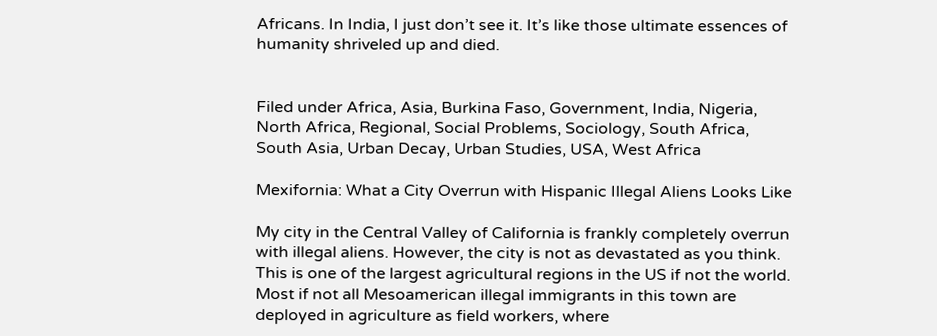Africans. In India, I just don’t see it. It’s like those ultimate essences of humanity shriveled up and died.


Filed under Africa, Asia, Burkina Faso, Government, India, Nigeria, North Africa, Regional, Social Problems, Sociology, South Africa, South Asia, Urban Decay, Urban Studies, USA, West Africa

Mexifornia: What a City Overrun with Hispanic Illegal Aliens Looks Like

My city in the Central Valley of California is frankly completely overrun with illegal aliens. However, the city is not as devastated as you think. This is one of the largest agricultural regions in the US if not the world. Most if not all Mesoamerican illegal immigrants in this town are deployed in agriculture as field workers, where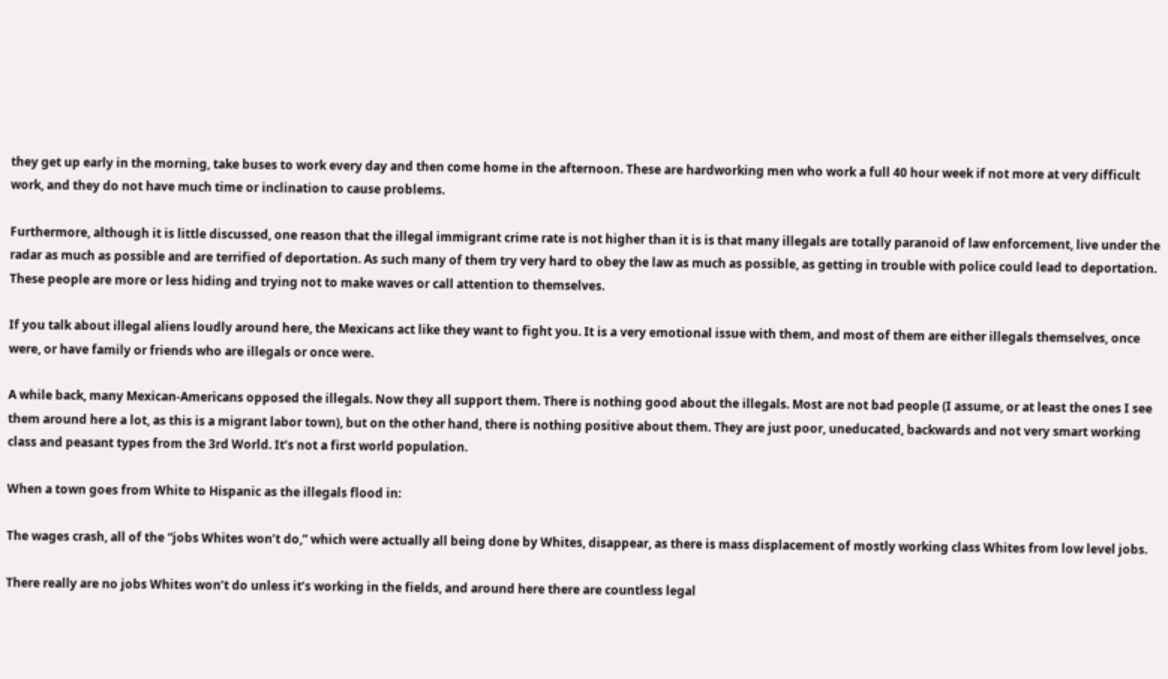they get up early in the morning, take buses to work every day and then come home in the afternoon. These are hardworking men who work a full 40 hour week if not more at very difficult work, and they do not have much time or inclination to cause problems.

Furthermore, although it is little discussed, one reason that the illegal immigrant crime rate is not higher than it is is that many illegals are totally paranoid of law enforcement, live under the radar as much as possible and are terrified of deportation. As such many of them try very hard to obey the law as much as possible, as getting in trouble with police could lead to deportation. These people are more or less hiding and trying not to make waves or call attention to themselves.

If you talk about illegal aliens loudly around here, the Mexicans act like they want to fight you. It is a very emotional issue with them, and most of them are either illegals themselves, once were, or have family or friends who are illegals or once were.

A while back, many Mexican-Americans opposed the illegals. Now they all support them. There is nothing good about the illegals. Most are not bad people (I assume, or at least the ones I see them around here a lot, as this is a migrant labor town), but on the other hand, there is nothing positive about them. They are just poor, uneducated, backwards and not very smart working class and peasant types from the 3rd World. It’s not a first world population.

When a town goes from White to Hispanic as the illegals flood in:

The wages crash, all of the “jobs Whites won’t do,” which were actually all being done by Whites, disappear, as there is mass displacement of mostly working class Whites from low level jobs.

There really are no jobs Whites won’t do unless it’s working in the fields, and around here there are countless legal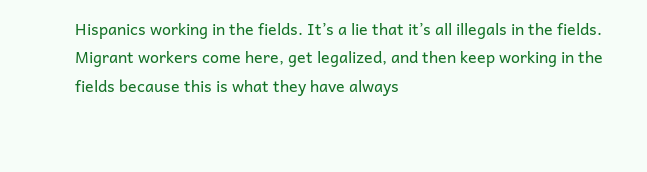Hispanics working in the fields. It’s a lie that it’s all illegals in the fields. Migrant workers come here, get legalized, and then keep working in the fields because this is what they have always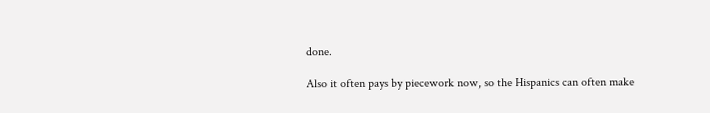done.

Also it often pays by piecework now, so the Hispanics can often make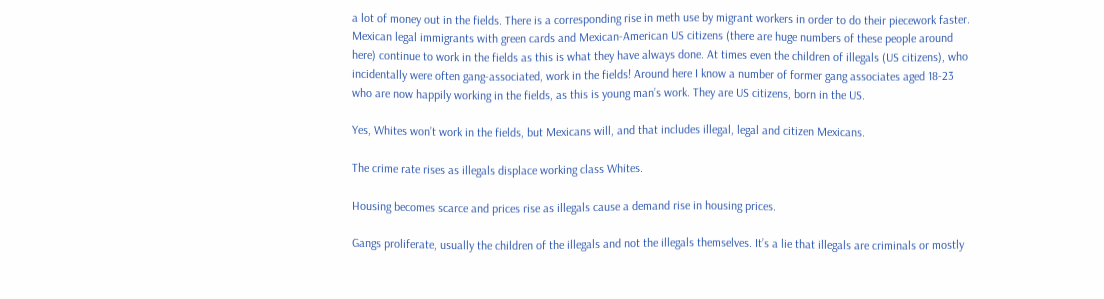a lot of money out in the fields. There is a corresponding rise in meth use by migrant workers in order to do their piecework faster. Mexican legal immigrants with green cards and Mexican-American US citizens (there are huge numbers of these people around here) continue to work in the fields as this is what they have always done. At times even the children of illegals (US citizens), who incidentally were often gang-associated, work in the fields! Around here I know a number of former gang associates aged 18-23 who are now happily working in the fields, as this is young man’s work. They are US citizens, born in the US.

Yes, Whites won’t work in the fields, but Mexicans will, and that includes illegal, legal and citizen Mexicans.

The crime rate rises as illegals displace working class Whites.

Housing becomes scarce and prices rise as illegals cause a demand rise in housing prices.

Gangs proliferate, usually the children of the illegals and not the illegals themselves. It’s a lie that illegals are criminals or mostly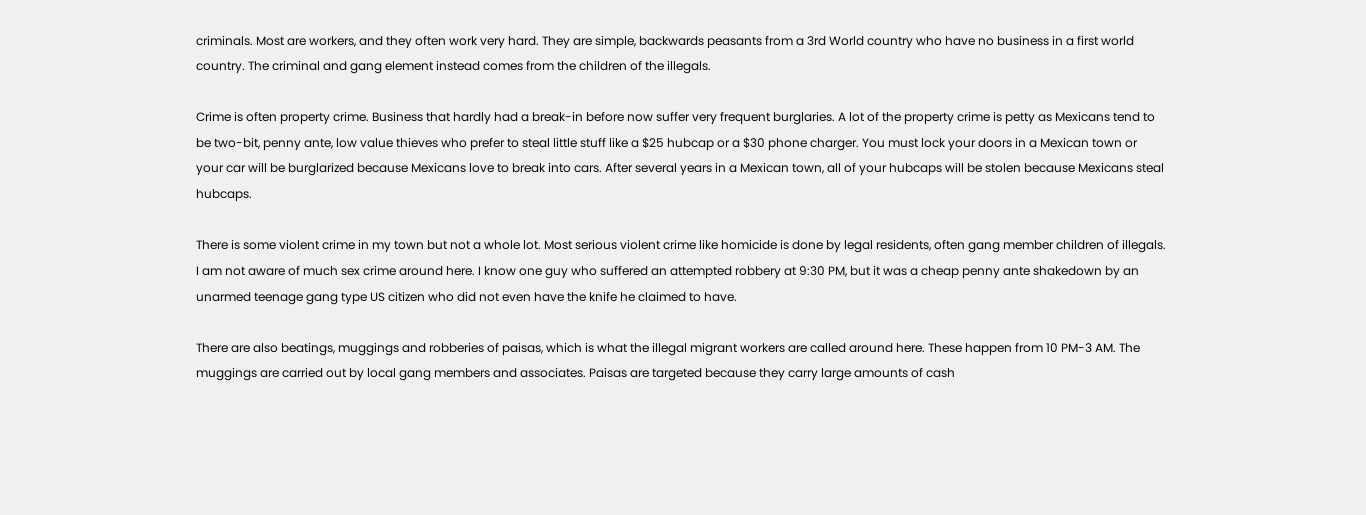criminals. Most are workers, and they often work very hard. They are simple, backwards peasants from a 3rd World country who have no business in a first world country. The criminal and gang element instead comes from the children of the illegals.

Crime is often property crime. Business that hardly had a break-in before now suffer very frequent burglaries. A lot of the property crime is petty as Mexicans tend to be two-bit, penny ante, low value thieves who prefer to steal little stuff like a $25 hubcap or a $30 phone charger. You must lock your doors in a Mexican town or your car will be burglarized because Mexicans love to break into cars. After several years in a Mexican town, all of your hubcaps will be stolen because Mexicans steal hubcaps.

There is some violent crime in my town but not a whole lot. Most serious violent crime like homicide is done by legal residents, often gang member children of illegals. I am not aware of much sex crime around here. I know one guy who suffered an attempted robbery at 9:30 PM, but it was a cheap penny ante shakedown by an unarmed teenage gang type US citizen who did not even have the knife he claimed to have.

There are also beatings, muggings and robberies of paisas, which is what the illegal migrant workers are called around here. These happen from 10 PM-3 AM. The muggings are carried out by local gang members and associates. Paisas are targeted because they carry large amounts of cash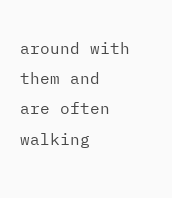around with them and are often walking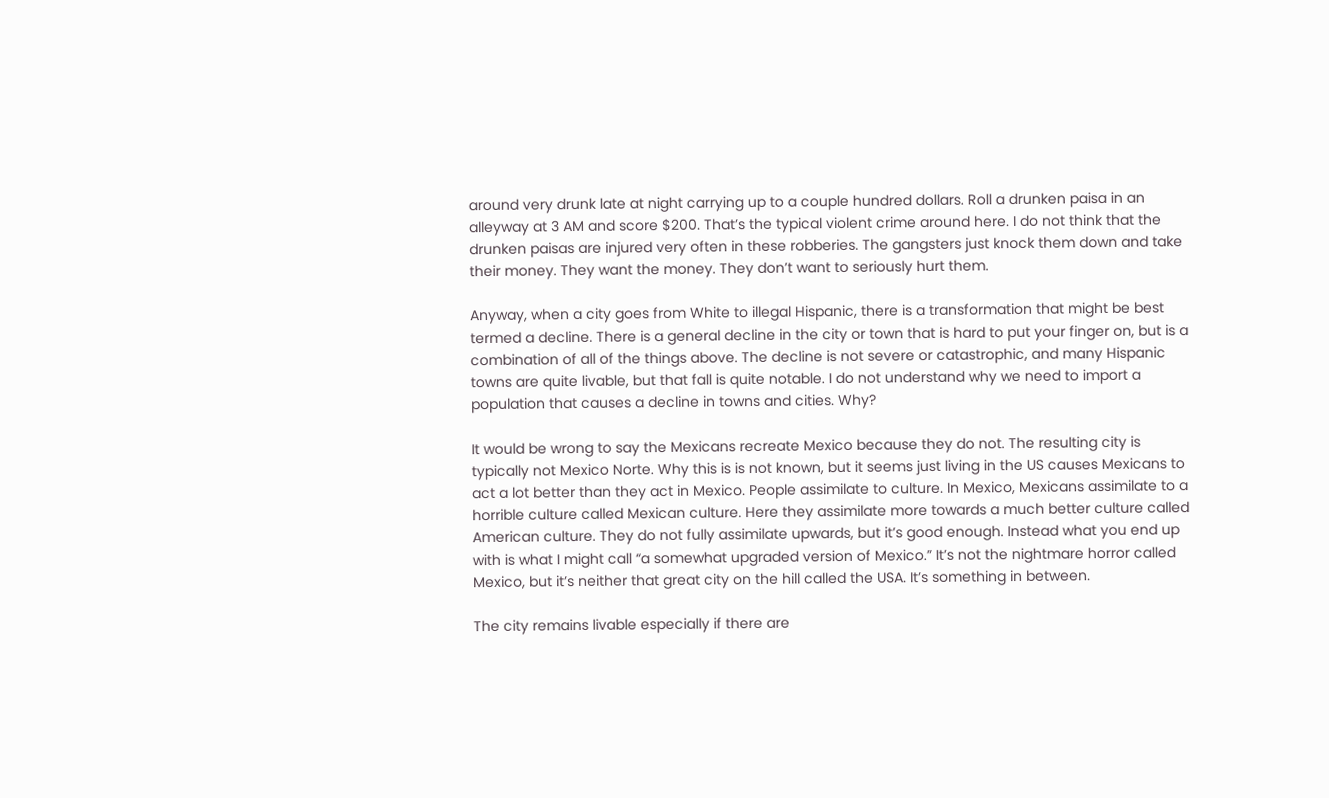around very drunk late at night carrying up to a couple hundred dollars. Roll a drunken paisa in an alleyway at 3 AM and score $200. That’s the typical violent crime around here. I do not think that the drunken paisas are injured very often in these robberies. The gangsters just knock them down and take their money. They want the money. They don’t want to seriously hurt them.

Anyway, when a city goes from White to illegal Hispanic, there is a transformation that might be best termed a decline. There is a general decline in the city or town that is hard to put your finger on, but is a combination of all of the things above. The decline is not severe or catastrophic, and many Hispanic towns are quite livable, but that fall is quite notable. I do not understand why we need to import a population that causes a decline in towns and cities. Why?

It would be wrong to say the Mexicans recreate Mexico because they do not. The resulting city is typically not Mexico Norte. Why this is is not known, but it seems just living in the US causes Mexicans to act a lot better than they act in Mexico. People assimilate to culture. In Mexico, Mexicans assimilate to a horrible culture called Mexican culture. Here they assimilate more towards a much better culture called American culture. They do not fully assimilate upwards, but it’s good enough. Instead what you end up with is what I might call “a somewhat upgraded version of Mexico.” It’s not the nightmare horror called Mexico, but it’s neither that great city on the hill called the USA. It’s something in between.

The city remains livable especially if there are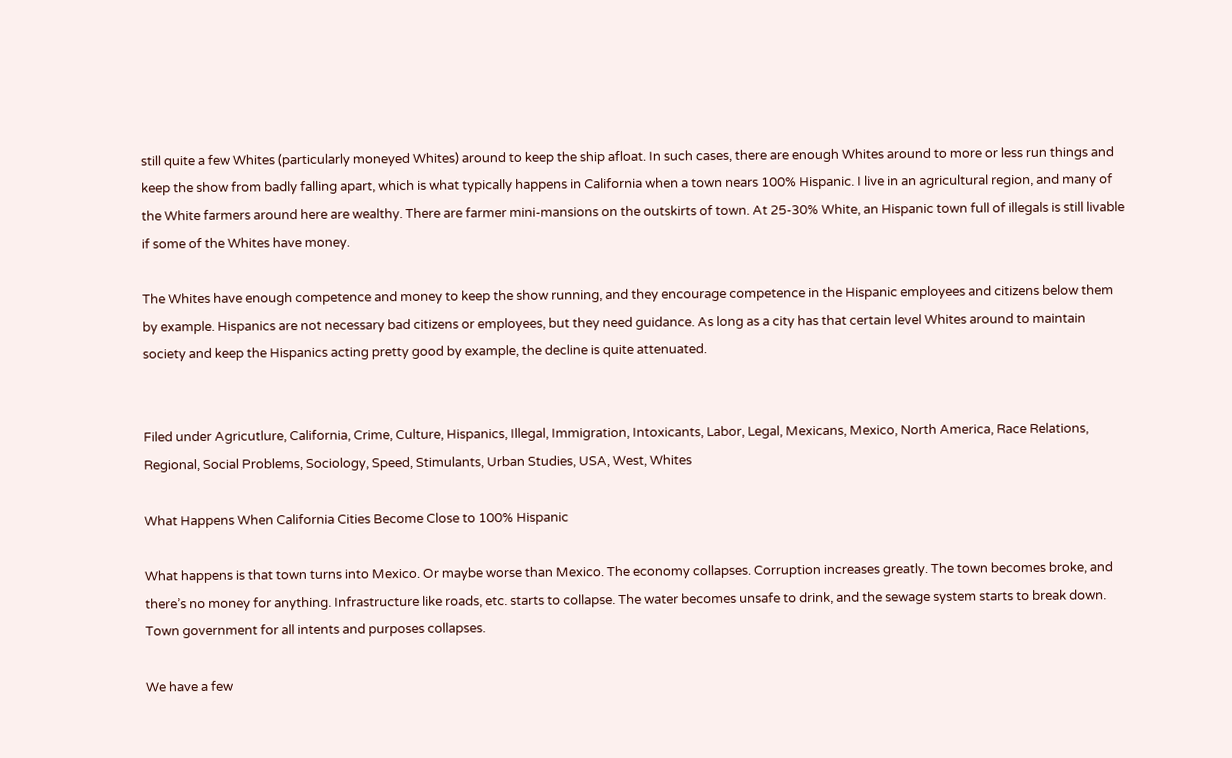still quite a few Whites (particularly moneyed Whites) around to keep the ship afloat. In such cases, there are enough Whites around to more or less run things and keep the show from badly falling apart, which is what typically happens in California when a town nears 100% Hispanic. I live in an agricultural region, and many of the White farmers around here are wealthy. There are farmer mini-mansions on the outskirts of town. At 25-30% White, an Hispanic town full of illegals is still livable if some of the Whites have money.

The Whites have enough competence and money to keep the show running, and they encourage competence in the Hispanic employees and citizens below them by example. Hispanics are not necessary bad citizens or employees, but they need guidance. As long as a city has that certain level Whites around to maintain society and keep the Hispanics acting pretty good by example, the decline is quite attenuated.


Filed under Agricutlure, California, Crime, Culture, Hispanics, Illegal, Immigration, Intoxicants, Labor, Legal, Mexicans, Mexico, North America, Race Relations, Regional, Social Problems, Sociology, Speed, Stimulants, Urban Studies, USA, West, Whites

What Happens When California Cities Become Close to 100% Hispanic

What happens is that town turns into Mexico. Or maybe worse than Mexico. The economy collapses. Corruption increases greatly. The town becomes broke, and there’s no money for anything. Infrastructure like roads, etc. starts to collapse. The water becomes unsafe to drink, and the sewage system starts to break down. Town government for all intents and purposes collapses.

We have a few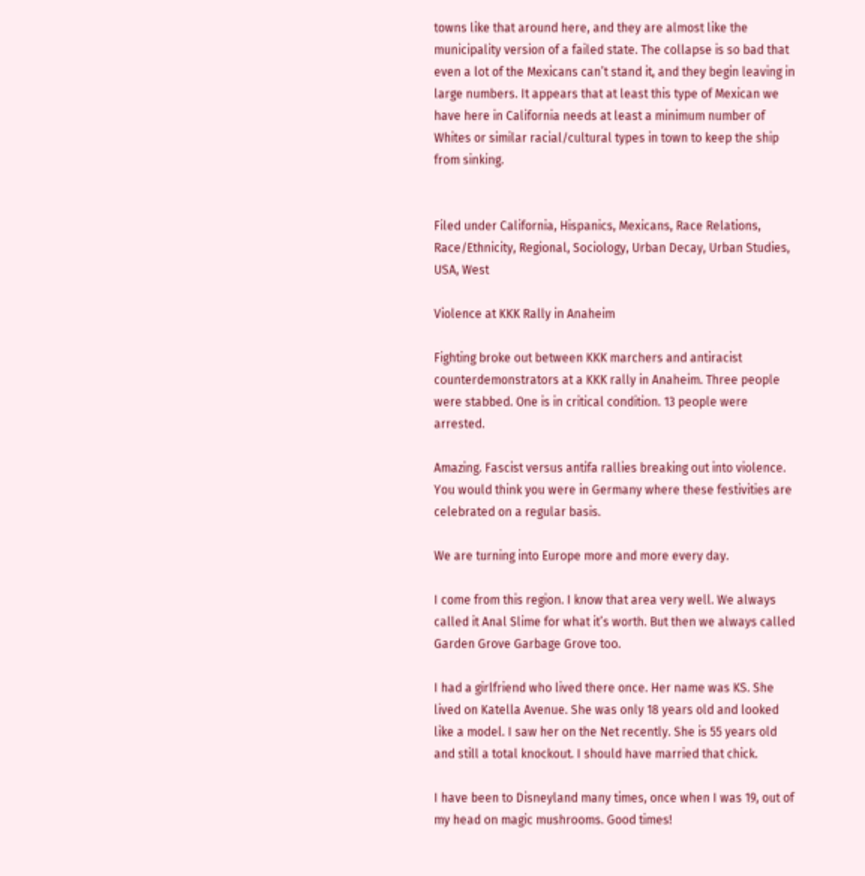towns like that around here, and they are almost like the municipality version of a failed state. The collapse is so bad that even a lot of the Mexicans can’t stand it, and they begin leaving in large numbers. It appears that at least this type of Mexican we have here in California needs at least a minimum number of Whites or similar racial/cultural types in town to keep the ship from sinking.


Filed under California, Hispanics, Mexicans, Race Relations, Race/Ethnicity, Regional, Sociology, Urban Decay, Urban Studies, USA, West

Violence at KKK Rally in Anaheim

Fighting broke out between KKK marchers and antiracist counterdemonstrators at a KKK rally in Anaheim. Three people were stabbed. One is in critical condition. 13 people were arrested.

Amazing. Fascist versus antifa rallies breaking out into violence. You would think you were in Germany where these festivities are celebrated on a regular basis.

We are turning into Europe more and more every day.

I come from this region. I know that area very well. We always called it Anal Slime for what it’s worth. But then we always called Garden Grove Garbage Grove too.

I had a girlfriend who lived there once. Her name was KS. She lived on Katella Avenue. She was only 18 years old and looked like a model. I saw her on the Net recently. She is 55 years old and still a total knockout. I should have married that chick.

I have been to Disneyland many times, once when I was 19, out of my head on magic mushrooms. Good times!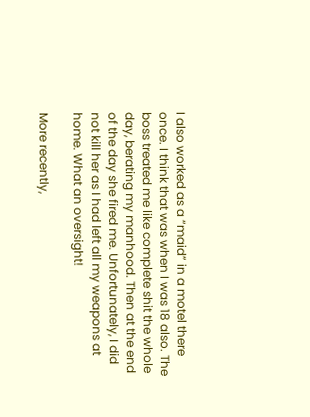I also worked as a “maid” in a motel there once. I think that was when I was 18 also. The boss treated me like complete shit the whole day, berating my manhood. Then at the end of the day she fired me. Unfortunately, I did not kill her as I had left all my weapons at home. What an oversight!

More recently,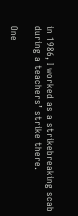in 1986, I worked as a strikebreaking scab during a teachers’ strike there.

One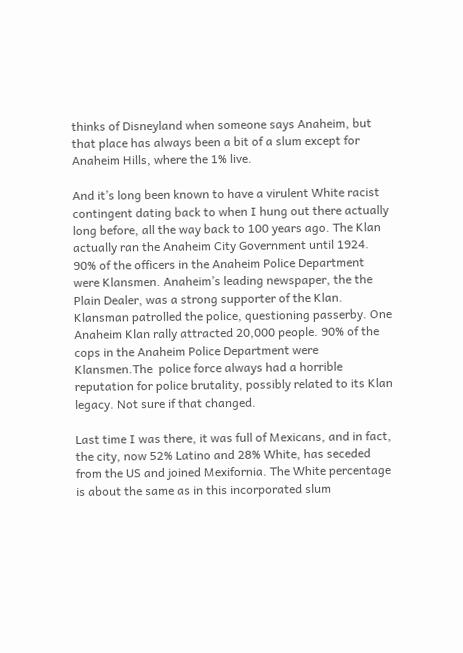thinks of Disneyland when someone says Anaheim, but that place has always been a bit of a slum except for Anaheim Hills, where the 1% live.

And it’s long been known to have a virulent White racist contingent dating back to when I hung out there actually long before, all the way back to 100 years ago. The Klan actually ran the Anaheim City Government until 1924. 90% of the officers in the Anaheim Police Department were Klansmen. Anaheim’s leading newspaper, the the Plain Dealer, was a strong supporter of the Klan. Klansman patrolled the police, questioning passerby. One Anaheim Klan rally attracted 20,000 people. 90% of the cops in the Anaheim Police Department were Klansmen.The  police force always had a horrible reputation for police brutality, possibly related to its Klan legacy. Not sure if that changed.

Last time I was there, it was full of Mexicans, and in fact, the city, now 52% Latino and 28% White, has seceded from the US and joined Mexifornia. The White percentage is about the same as in this incorporated slum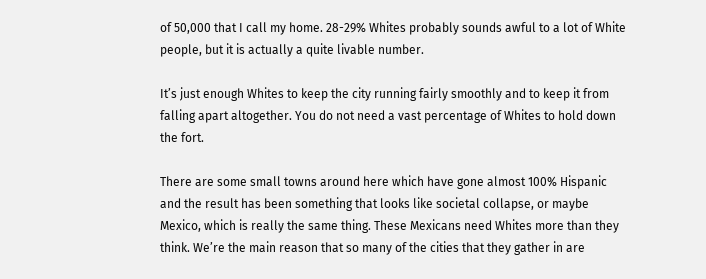of 50,000 that I call my home. 28-29% Whites probably sounds awful to a lot of White people, but it is actually a quite livable number.

It’s just enough Whites to keep the city running fairly smoothly and to keep it from falling apart altogether. You do not need a vast percentage of Whites to hold down the fort.

There are some small towns around here which have gone almost 100% Hispanic and the result has been something that looks like societal collapse, or maybe Mexico, which is really the same thing. These Mexicans need Whites more than they think. We’re the main reason that so many of the cities that they gather in are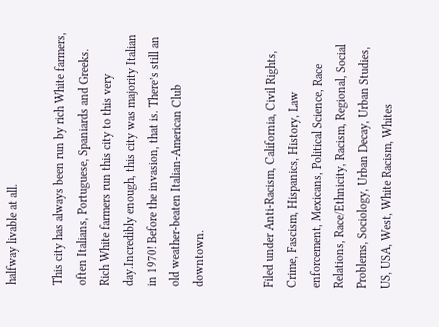halfway livable at all.

This city has always been run by rich White farmers, often Italians, Portuguese, Spaniards and Greeks. Rich White farmers run this city to this very day.Incredibly enough, this city was majority Italian in 1970! Before the invasion, that is. There’s still an old weather-beaten Italian-American Club downtown.


Filed under Anti-Racism, California, Civil Rights, Crime, Fascism, Hispanics, History, Law enforcement, Mexicans, Political Science, Race Relations, Race/Ethnicity, Racism, Regional, Social Problems, Sociology, Urban Decay, Urban Studies, US, USA, West, White Racism, Whites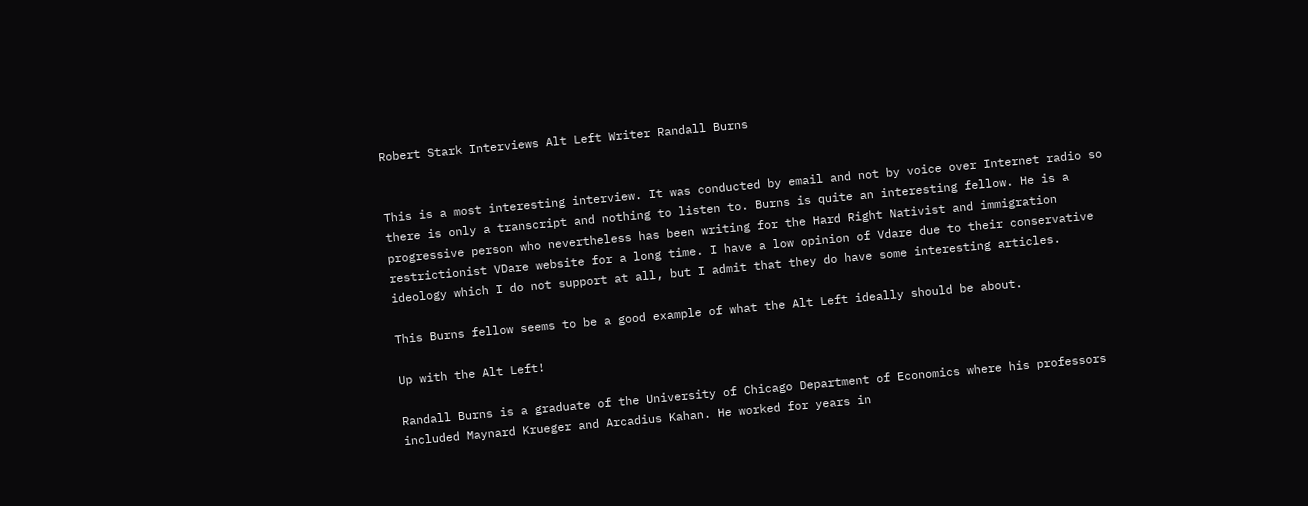Robert Stark Interviews Alt Left Writer Randall Burns


This is a most interesting interview. It was conducted by email and not by voice over Internet radio so there is only a transcript and nothing to listen to. Burns is quite an interesting fellow. He is a progressive person who nevertheless has been writing for the Hard Right Nativist and immigration restrictionist VDare website for a long time. I have a low opinion of Vdare due to their conservative ideology which I do not support at all, but I admit that they do have some interesting articles.

This Burns fellow seems to be a good example of what the Alt Left ideally should be about.

Up with the Alt Left!

Randall Burns is a graduate of the University of Chicago Department of Economics where his professors included Maynard Krueger and Arcadius Kahan. He worked for years in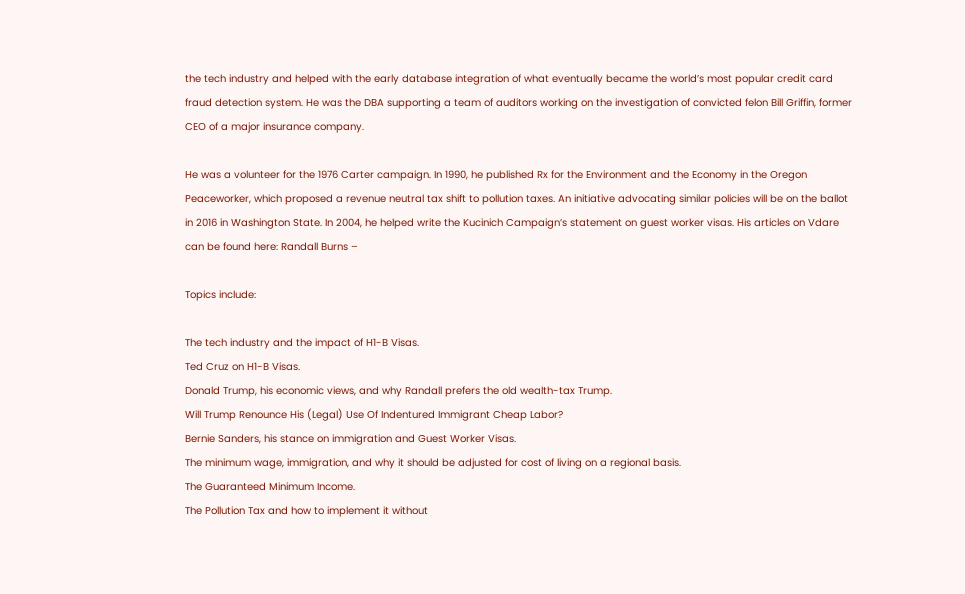the tech industry and helped with the early database integration of what eventually became the world’s most popular credit card fraud detection system. He was the DBA supporting a team of auditors working on the investigation of convicted felon Bill Griffin, former CEO of a major insurance company.

He was a volunteer for the 1976 Carter campaign. In 1990, he published Rx for the Environment and the Economy in the Oregon Peaceworker, which proposed a revenue neutral tax shift to pollution taxes. An initiative advocating similar policies will be on the ballot in 2016 in Washington State. In 2004, he helped write the Kucinich Campaign’s statement on guest worker visas. His articles on Vdare can be found here: Randall Burns –

Topics include:

The tech industry and the impact of H1-B Visas.
Ted Cruz on H1-B Visas.
Donald Trump, his economic views, and why Randall prefers the old wealth-tax Trump.
Will Trump Renounce His (Legal) Use Of Indentured Immigrant Cheap Labor?
Bernie Sanders, his stance on immigration and Guest Worker Visas.
The minimum wage, immigration, and why it should be adjusted for cost of living on a regional basis.
The Guaranteed Minimum Income.
The Pollution Tax and how to implement it without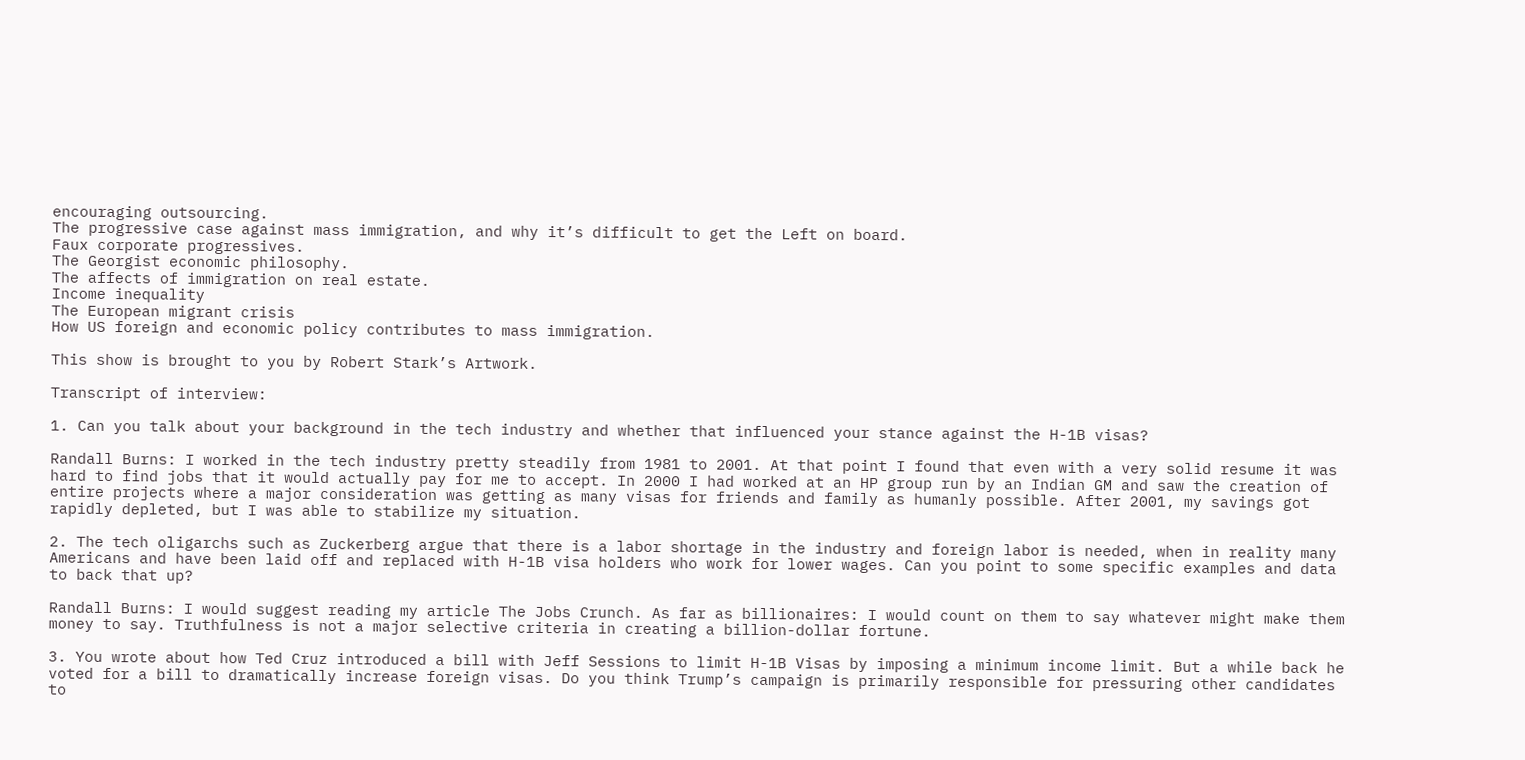encouraging outsourcing.
The progressive case against mass immigration, and why it’s difficult to get the Left on board.
Faux corporate progressives.
The Georgist economic philosophy.
The affects of immigration on real estate.
Income inequality
The European migrant crisis
How US foreign and economic policy contributes to mass immigration.

This show is brought to you by Robert Stark’s Artwork.

Transcript of interview:

1. Can you talk about your background in the tech industry and whether that influenced your stance against the H-1B visas?

Randall Burns: I worked in the tech industry pretty steadily from 1981 to 2001. At that point I found that even with a very solid resume it was hard to find jobs that it would actually pay for me to accept. In 2000 I had worked at an HP group run by an Indian GM and saw the creation of entire projects where a major consideration was getting as many visas for friends and family as humanly possible. After 2001, my savings got rapidly depleted, but I was able to stabilize my situation.

2. The tech oligarchs such as Zuckerberg argue that there is a labor shortage in the industry and foreign labor is needed, when in reality many Americans and have been laid off and replaced with H-1B visa holders who work for lower wages. Can you point to some specific examples and data to back that up?

Randall Burns: I would suggest reading my article The Jobs Crunch. As far as billionaires: I would count on them to say whatever might make them money to say. Truthfulness is not a major selective criteria in creating a billion-dollar fortune.

3. You wrote about how Ted Cruz introduced a bill with Jeff Sessions to limit H-1B Visas by imposing a minimum income limit. But a while back he voted for a bill to dramatically increase foreign visas. Do you think Trump’s campaign is primarily responsible for pressuring other candidates to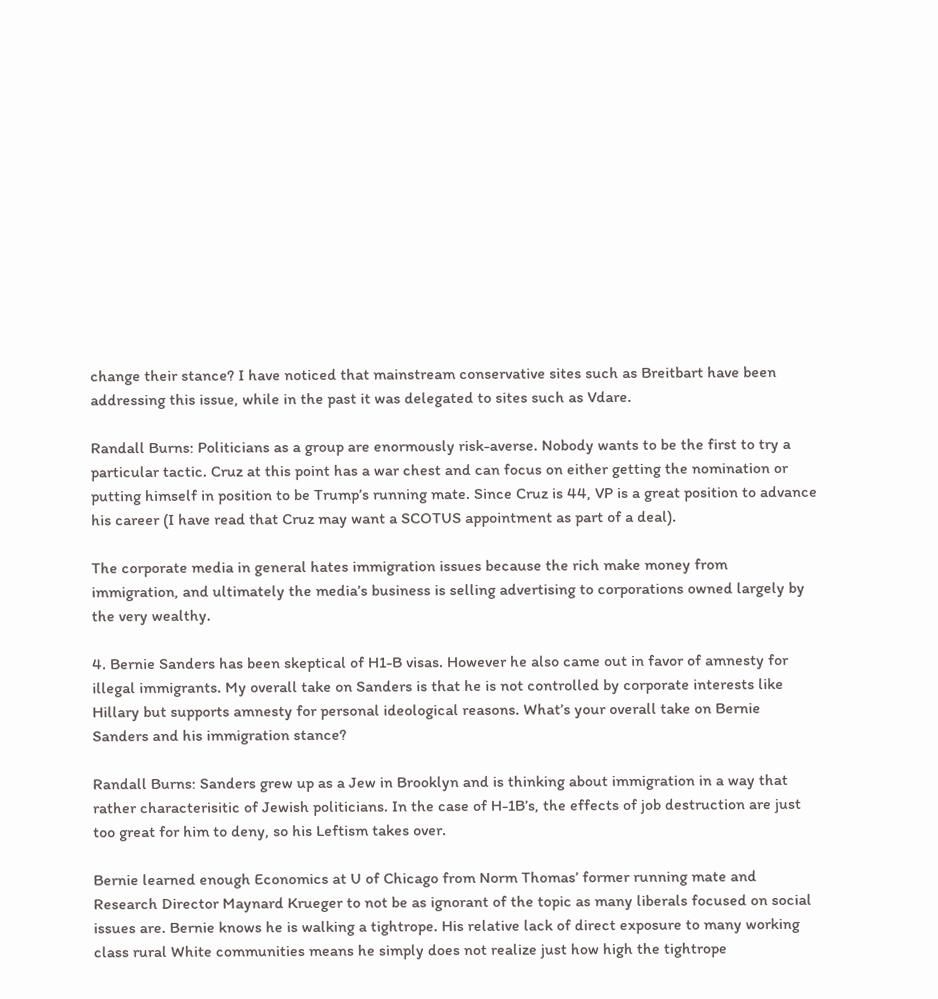change their stance? I have noticed that mainstream conservative sites such as Breitbart have been addressing this issue, while in the past it was delegated to sites such as Vdare.

Randall Burns: Politicians as a group are enormously risk-averse. Nobody wants to be the first to try a particular tactic. Cruz at this point has a war chest and can focus on either getting the nomination or putting himself in position to be Trump’s running mate. Since Cruz is 44, VP is a great position to advance his career (I have read that Cruz may want a SCOTUS appointment as part of a deal).

The corporate media in general hates immigration issues because the rich make money from immigration, and ultimately the media’s business is selling advertising to corporations owned largely by the very wealthy.

4. Bernie Sanders has been skeptical of H1-B visas. However he also came out in favor of amnesty for illegal immigrants. My overall take on Sanders is that he is not controlled by corporate interests like Hillary but supports amnesty for personal ideological reasons. What’s your overall take on Bernie Sanders and his immigration stance?

Randall Burns: Sanders grew up as a Jew in Brooklyn and is thinking about immigration in a way that rather characterisitic of Jewish politicians. In the case of H-1B’s, the effects of job destruction are just too great for him to deny, so his Leftism takes over.

Bernie learned enough Economics at U of Chicago from Norm Thomas’ former running mate and Research Director Maynard Krueger to not be as ignorant of the topic as many liberals focused on social issues are. Bernie knows he is walking a tightrope. His relative lack of direct exposure to many working class rural White communities means he simply does not realize just how high the tightrope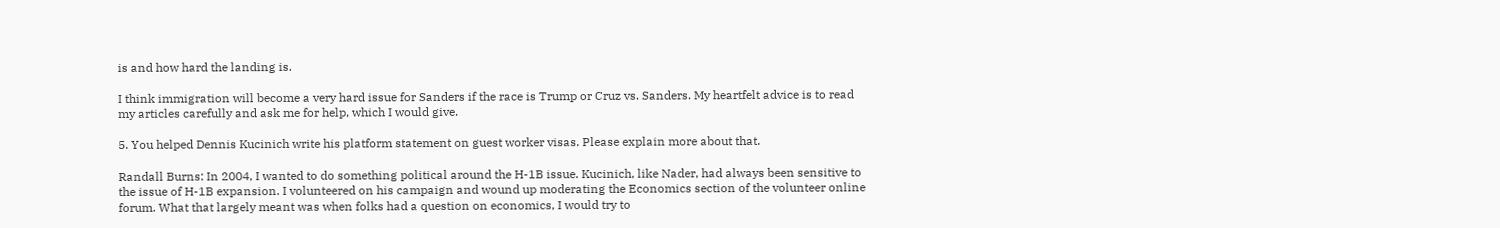is and how hard the landing is.

I think immigration will become a very hard issue for Sanders if the race is Trump or Cruz vs. Sanders. My heartfelt advice is to read my articles carefully and ask me for help, which I would give.

5. You helped Dennis Kucinich write his platform statement on guest worker visas. Please explain more about that.

Randall Burns: In 2004, I wanted to do something political around the H-1B issue. Kucinich, like Nader, had always been sensitive to the issue of H-1B expansion. I volunteered on his campaign and wound up moderating the Economics section of the volunteer online forum. What that largely meant was when folks had a question on economics, I would try to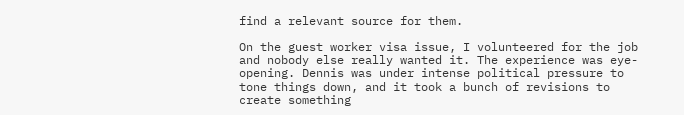find a relevant source for them.

On the guest worker visa issue, I volunteered for the job and nobody else really wanted it. The experience was eye-opening. Dennis was under intense political pressure to tone things down, and it took a bunch of revisions to create something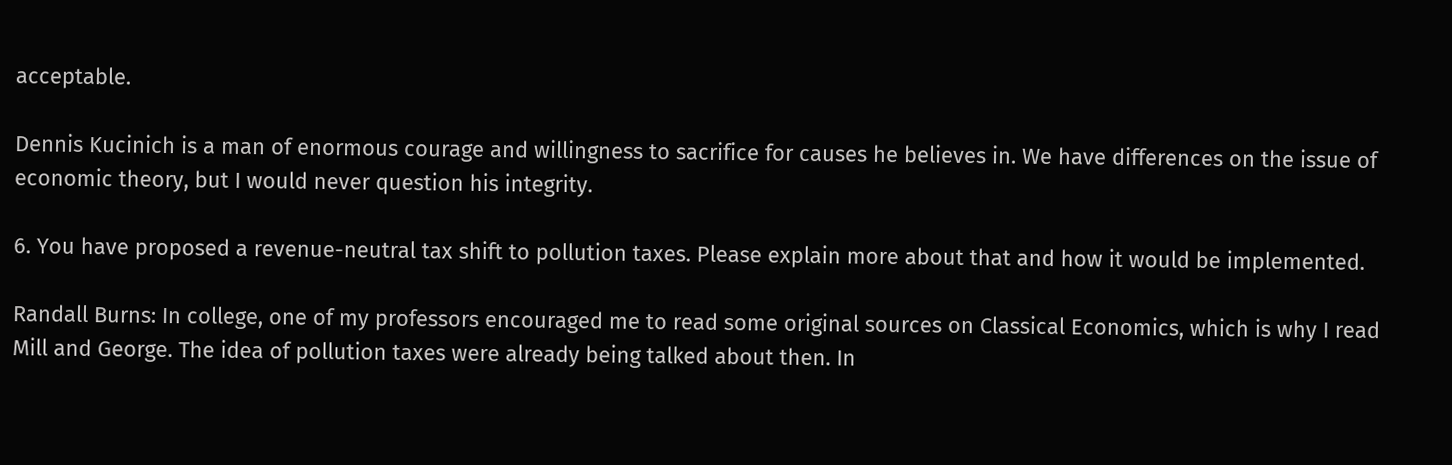acceptable.

Dennis Kucinich is a man of enormous courage and willingness to sacrifice for causes he believes in. We have differences on the issue of economic theory, but I would never question his integrity.

6. You have proposed a revenue-neutral tax shift to pollution taxes. Please explain more about that and how it would be implemented.

Randall Burns: In college, one of my professors encouraged me to read some original sources on Classical Economics, which is why I read Mill and George. The idea of pollution taxes were already being talked about then. In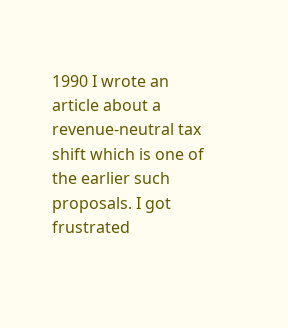1990 I wrote an article about a revenue-neutral tax shift which is one of the earlier such proposals. I got frustrated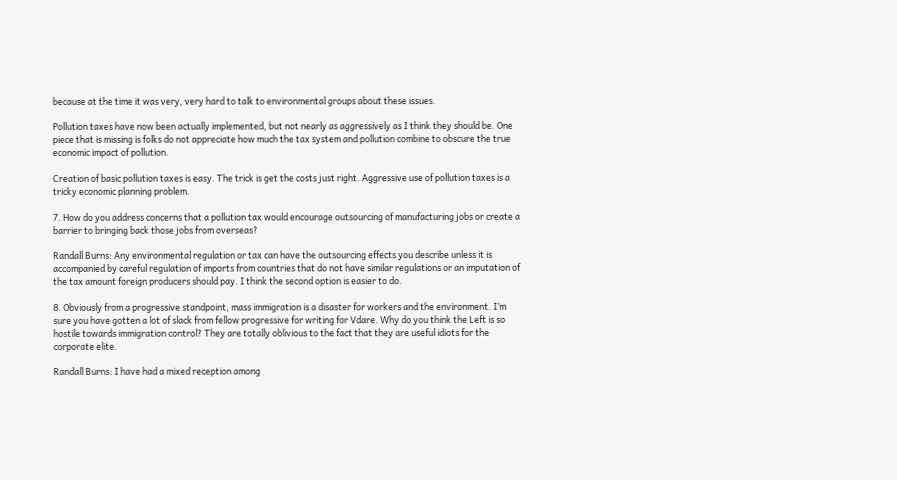because at the time it was very, very hard to talk to environmental groups about these issues.

Pollution taxes have now been actually implemented, but not nearly as aggressively as I think they should be. One piece that is missing is folks do not appreciate how much the tax system and pollution combine to obscure the true economic impact of pollution.

Creation of basic pollution taxes is easy. The trick is get the costs just right. Aggressive use of pollution taxes is a tricky economic planning problem.

7. How do you address concerns that a pollution tax would encourage outsourcing of manufacturing jobs or create a barrier to bringing back those jobs from overseas?

Randall Burns: Any environmental regulation or tax can have the outsourcing effects you describe unless it is accompanied by careful regulation of imports from countries that do not have similar regulations or an imputation of the tax amount foreign producers should pay. I think the second option is easier to do.

8. Obviously from a progressive standpoint, mass immigration is a disaster for workers and the environment. I’m sure you have gotten a lot of slack from fellow progressive for writing for Vdare. Why do you think the Left is so hostile towards immigration control? They are totally oblivious to the fact that they are useful idiots for the corporate elite.

Randall Burns: I have had a mixed reception among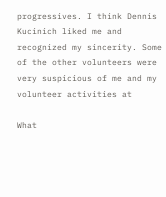progressives. I think Dennis Kucinich liked me and recognized my sincerity. Some of the other volunteers were very suspicious of me and my volunteer activities at

What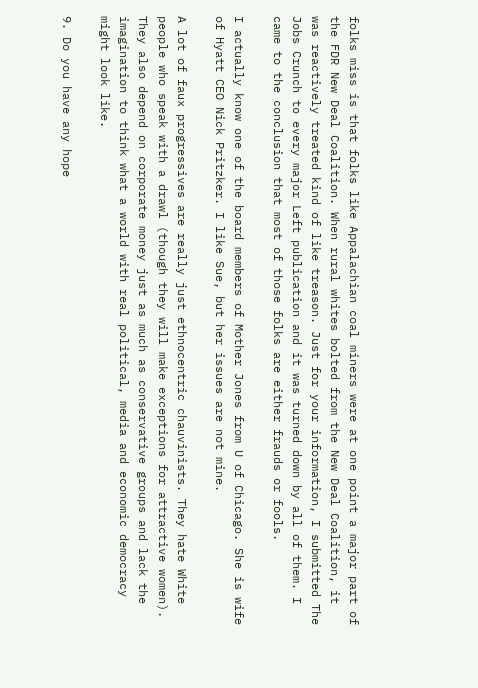folks miss is that folks like Appalachian coal miners were at one point a major part of the FDR New Deal Coalition. When rural whites bolted from the New Deal Coalition, it was reactively treated kind of like treason. Just for your information, I submitted The Jobs Crunch to every major Left publication and it was turned down by all of them. I came to the conclusion that most of those folks are either frauds or fools.

I actually know one of the board members of Mother Jones from U of Chicago. She is wife of Hyatt CEO Nick Pritzker. I like Sue, but her issues are not mine.

A lot of faux progressives are really just ethnocentric chauvinists. They hate White people who speak with a drawl (though they will make exceptions for attractive women). They also depend on corporate money just as much as conservative groups and lack the imagination to think what a world with real political, media and economic democracy might look like.

9. Do you have any hope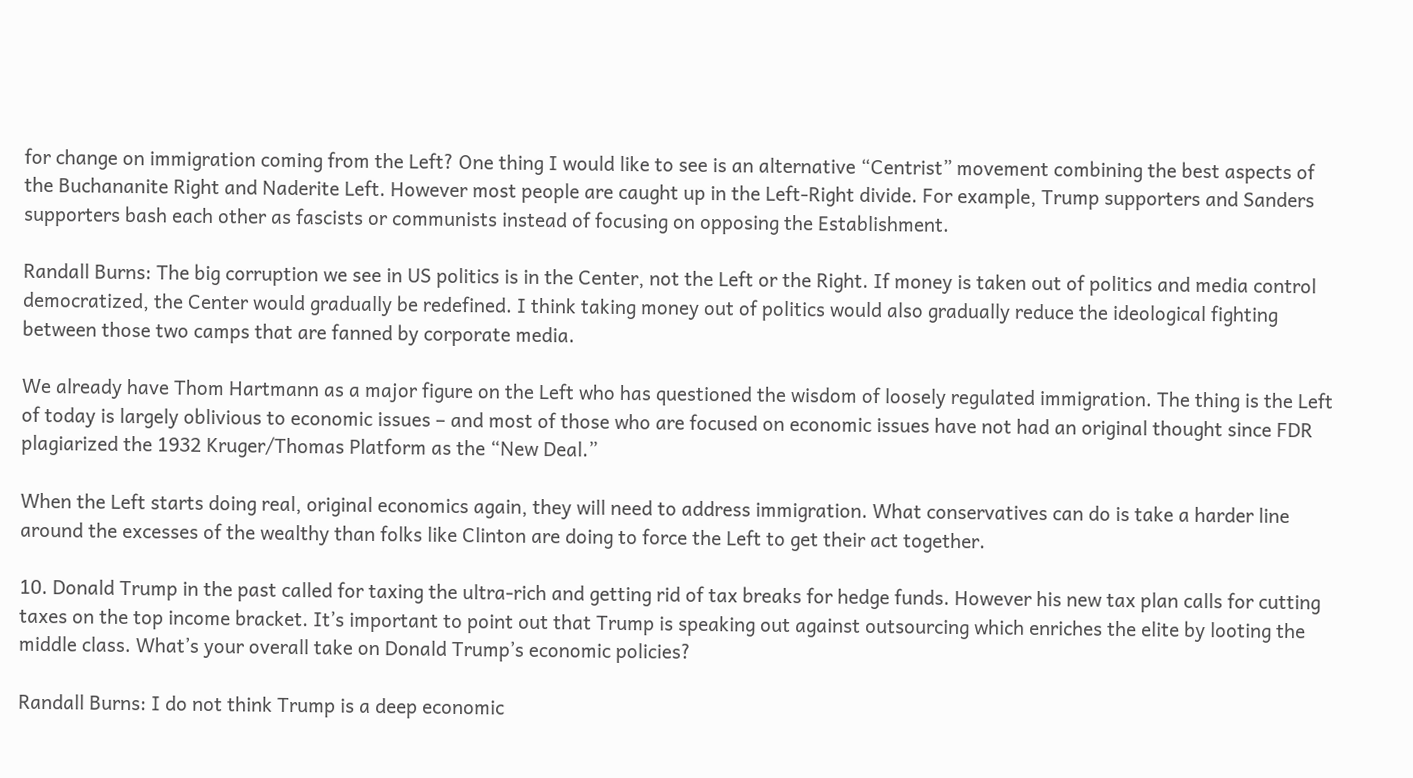for change on immigration coming from the Left? One thing I would like to see is an alternative “Centrist” movement combining the best aspects of the Buchananite Right and Naderite Left. However most people are caught up in the Left-Right divide. For example, Trump supporters and Sanders supporters bash each other as fascists or communists instead of focusing on opposing the Establishment.

Randall Burns: The big corruption we see in US politics is in the Center, not the Left or the Right. If money is taken out of politics and media control democratized, the Center would gradually be redefined. I think taking money out of politics would also gradually reduce the ideological fighting between those two camps that are fanned by corporate media.

We already have Thom Hartmann as a major figure on the Left who has questioned the wisdom of loosely regulated immigration. The thing is the Left of today is largely oblivious to economic issues – and most of those who are focused on economic issues have not had an original thought since FDR plagiarized the 1932 Kruger/Thomas Platform as the “New Deal.”

When the Left starts doing real, original economics again, they will need to address immigration. What conservatives can do is take a harder line around the excesses of the wealthy than folks like Clinton are doing to force the Left to get their act together.

10. Donald Trump in the past called for taxing the ultra-rich and getting rid of tax breaks for hedge funds. However his new tax plan calls for cutting taxes on the top income bracket. It’s important to point out that Trump is speaking out against outsourcing which enriches the elite by looting the middle class. What’s your overall take on Donald Trump’s economic policies?

Randall Burns: I do not think Trump is a deep economic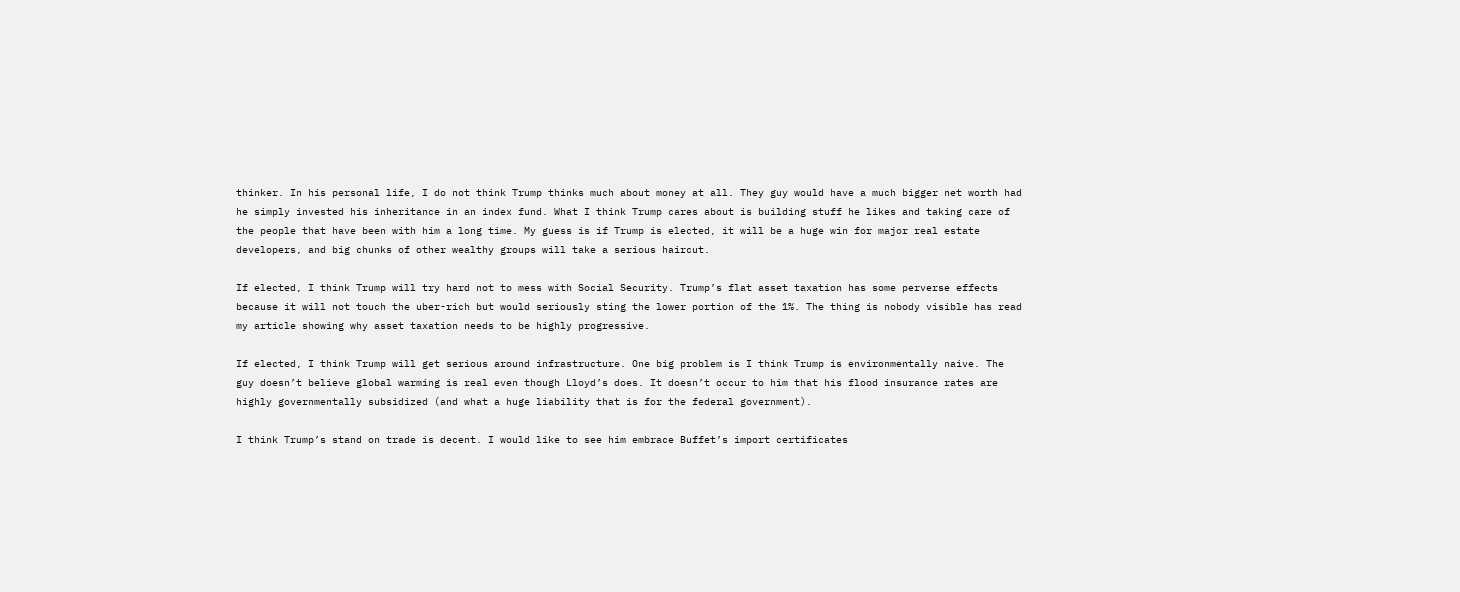thinker. In his personal life, I do not think Trump thinks much about money at all. They guy would have a much bigger net worth had he simply invested his inheritance in an index fund. What I think Trump cares about is building stuff he likes and taking care of the people that have been with him a long time. My guess is if Trump is elected, it will be a huge win for major real estate developers, and big chunks of other wealthy groups will take a serious haircut.

If elected, I think Trump will try hard not to mess with Social Security. Trump’s flat asset taxation has some perverse effects because it will not touch the uber-rich but would seriously sting the lower portion of the 1%. The thing is nobody visible has read my article showing why asset taxation needs to be highly progressive.

If elected, I think Trump will get serious around infrastructure. One big problem is I think Trump is environmentally naive. The guy doesn’t believe global warming is real even though Lloyd’s does. It doesn’t occur to him that his flood insurance rates are highly governmentally subsidized (and what a huge liability that is for the federal government).

I think Trump’s stand on trade is decent. I would like to see him embrace Buffet’s import certificates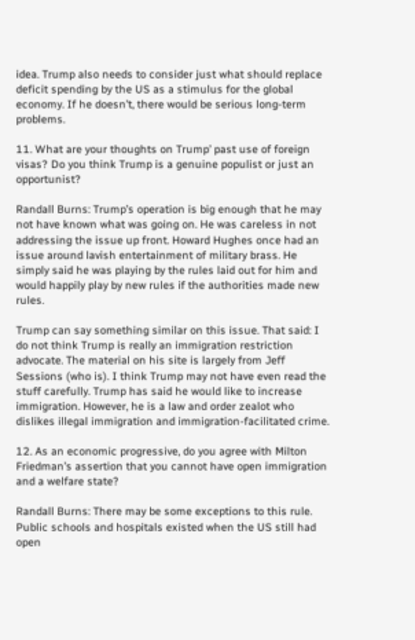idea. Trump also needs to consider just what should replace deficit spending by the US as a stimulus for the global economy. If he doesn’t, there would be serious long-term problems.

11. What are your thoughts on Trump’ past use of foreign visas? Do you think Trump is a genuine populist or just an opportunist?

Randall Burns: Trump’s operation is big enough that he may not have known what was going on. He was careless in not addressing the issue up front. Howard Hughes once had an issue around lavish entertainment of military brass. He simply said he was playing by the rules laid out for him and would happily play by new rules if the authorities made new rules.

Trump can say something similar on this issue. That said: I do not think Trump is really an immigration restriction advocate. The material on his site is largely from Jeff Sessions (who is). I think Trump may not have even read the stuff carefully. Trump has said he would like to increase immigration. However, he is a law and order zealot who dislikes illegal immigration and immigration-facilitated crime.

12. As an economic progressive, do you agree with Milton Friedman’s assertion that you cannot have open immigration and a welfare state?

Randall Burns: There may be some exceptions to this rule. Public schools and hospitals existed when the US still had open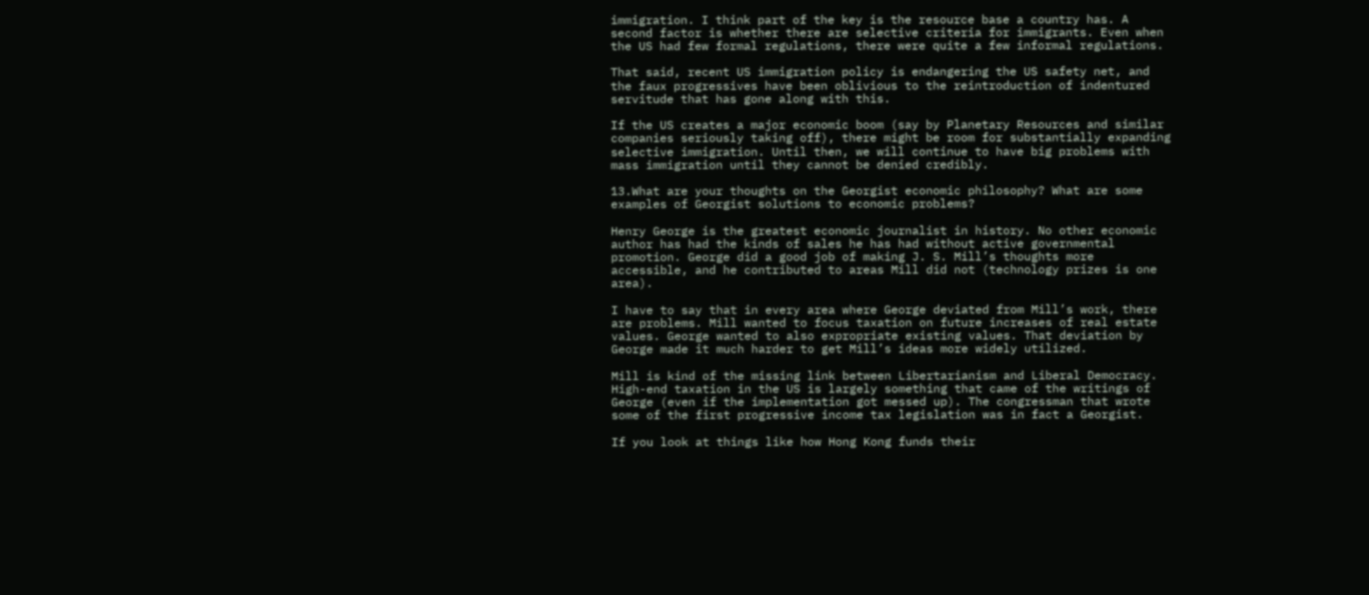immigration. I think part of the key is the resource base a country has. A second factor is whether there are selective criteria for immigrants. Even when the US had few formal regulations, there were quite a few informal regulations.

That said, recent US immigration policy is endangering the US safety net, and the faux progressives have been oblivious to the reintroduction of indentured servitude that has gone along with this.

If the US creates a major economic boom (say by Planetary Resources and similar companies seriously taking off), there might be room for substantially expanding selective immigration. Until then, we will continue to have big problems with mass immigration until they cannot be denied credibly.

13.What are your thoughts on the Georgist economic philosophy? What are some examples of Georgist solutions to economic problems?

Henry George is the greatest economic journalist in history. No other economic author has had the kinds of sales he has had without active governmental promotion. George did a good job of making J. S. Mill’s thoughts more accessible, and he contributed to areas Mill did not (technology prizes is one area).

I have to say that in every area where George deviated from Mill’s work, there are problems. Mill wanted to focus taxation on future increases of real estate values. George wanted to also expropriate existing values. That deviation by George made it much harder to get Mill’s ideas more widely utilized.

Mill is kind of the missing link between Libertarianism and Liberal Democracy. High-end taxation in the US is largely something that came of the writings of George (even if the implementation got messed up). The congressman that wrote some of the first progressive income tax legislation was in fact a Georgist.

If you look at things like how Hong Kong funds their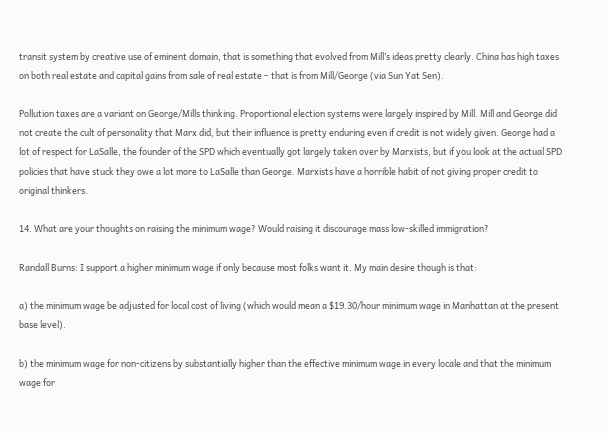transit system by creative use of eminent domain, that is something that evolved from Mill’s ideas pretty clearly. China has high taxes on both real estate and capital gains from sale of real estate – that is from Mill/George (via Sun Yat Sen).

Pollution taxes are a variant on George/Mills thinking. Proportional election systems were largely inspired by Mill. Mill and George did not create the cult of personality that Marx did, but their influence is pretty enduring even if credit is not widely given. George had a lot of respect for LaSalle, the founder of the SPD which eventually got largely taken over by Marxists, but if you look at the actual SPD policies that have stuck they owe a lot more to LaSalle than George. Marxists have a horrible habit of not giving proper credit to original thinkers.

14. What are your thoughts on raising the minimum wage? Would raising it discourage mass low-skilled immigration?

Randall Burns: I support a higher minimum wage if only because most folks want it. My main desire though is that:

a) the minimum wage be adjusted for local cost of living (which would mean a $19.30/hour minimum wage in Manhattan at the present base level).

b) the minimum wage for non-citizens by substantially higher than the effective minimum wage in every locale and that the minimum wage for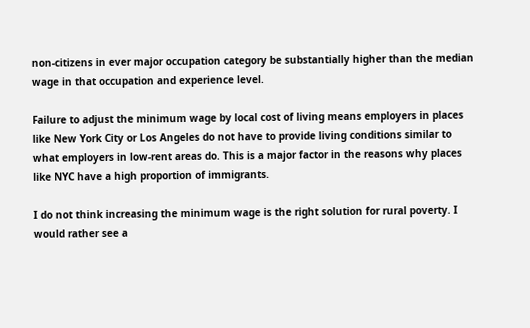non-citizens in ever major occupation category be substantially higher than the median wage in that occupation and experience level.

Failure to adjust the minimum wage by local cost of living means employers in places like New York City or Los Angeles do not have to provide living conditions similar to what employers in low-rent areas do. This is a major factor in the reasons why places like NYC have a high proportion of immigrants.

I do not think increasing the minimum wage is the right solution for rural poverty. I would rather see a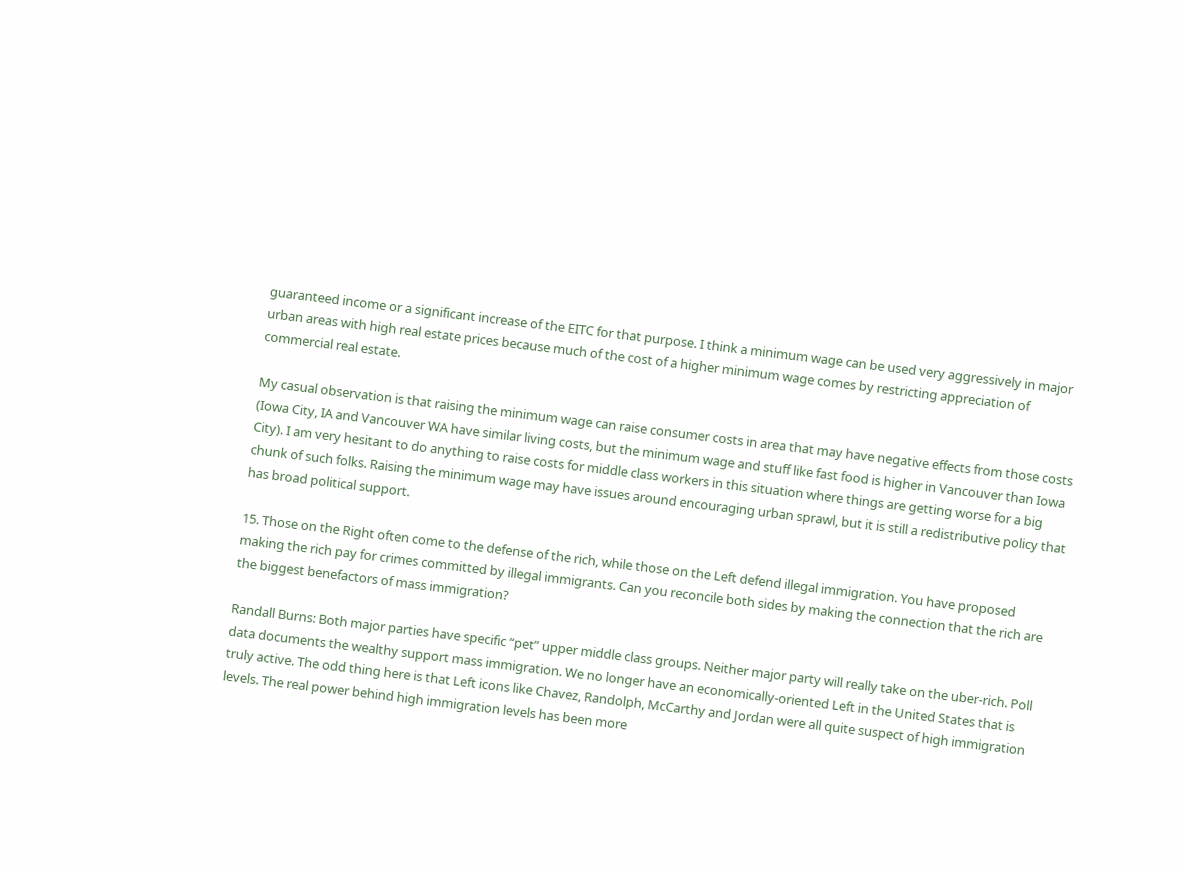guaranteed income or a significant increase of the EITC for that purpose. I think a minimum wage can be used very aggressively in major urban areas with high real estate prices because much of the cost of a higher minimum wage comes by restricting appreciation of commercial real estate.

My casual observation is that raising the minimum wage can raise consumer costs in area that may have negative effects from those costs (Iowa City, IA and Vancouver WA have similar living costs, but the minimum wage and stuff like fast food is higher in Vancouver than Iowa City). I am very hesitant to do anything to raise costs for middle class workers in this situation where things are getting worse for a big chunk of such folks. Raising the minimum wage may have issues around encouraging urban sprawl, but it is still a redistributive policy that has broad political support.

15. Those on the Right often come to the defense of the rich, while those on the Left defend illegal immigration. You have proposed making the rich pay for crimes committed by illegal immigrants. Can you reconcile both sides by making the connection that the rich are the biggest benefactors of mass immigration?

Randall Burns: Both major parties have specific “pet” upper middle class groups. Neither major party will really take on the uber-rich. Poll data documents the wealthy support mass immigration. We no longer have an economically-oriented Left in the United States that is truly active. The odd thing here is that Left icons like Chavez, Randolph, McCarthy and Jordan were all quite suspect of high immigration levels. The real power behind high immigration levels has been more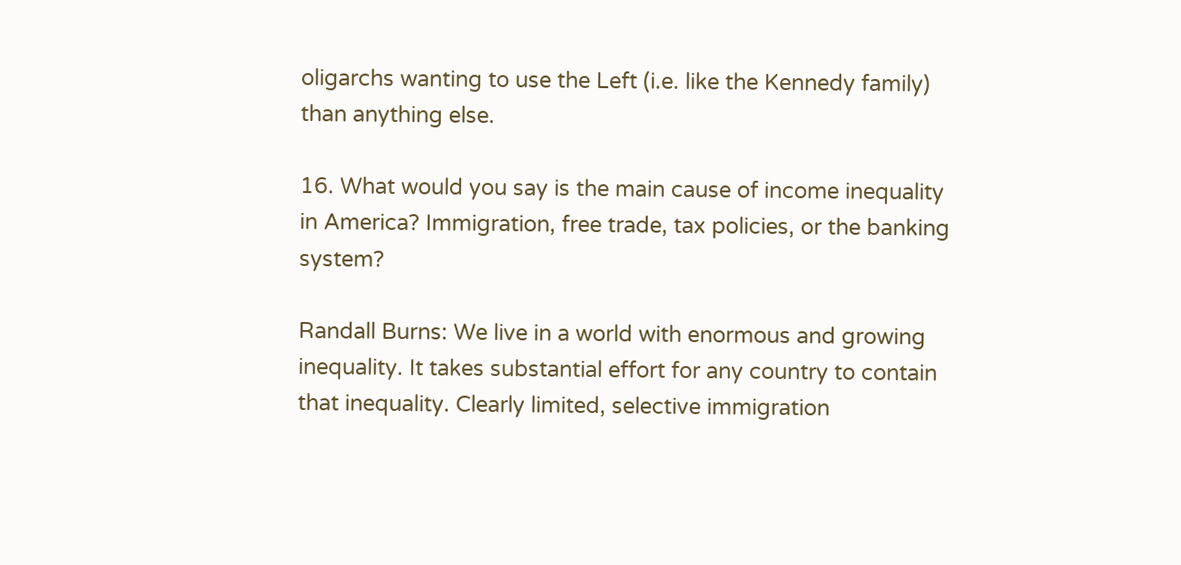oligarchs wanting to use the Left (i.e. like the Kennedy family) than anything else.

16. What would you say is the main cause of income inequality in America? Immigration, free trade, tax policies, or the banking system?

Randall Burns: We live in a world with enormous and growing inequality. It takes substantial effort for any country to contain that inequality. Clearly limited, selective immigration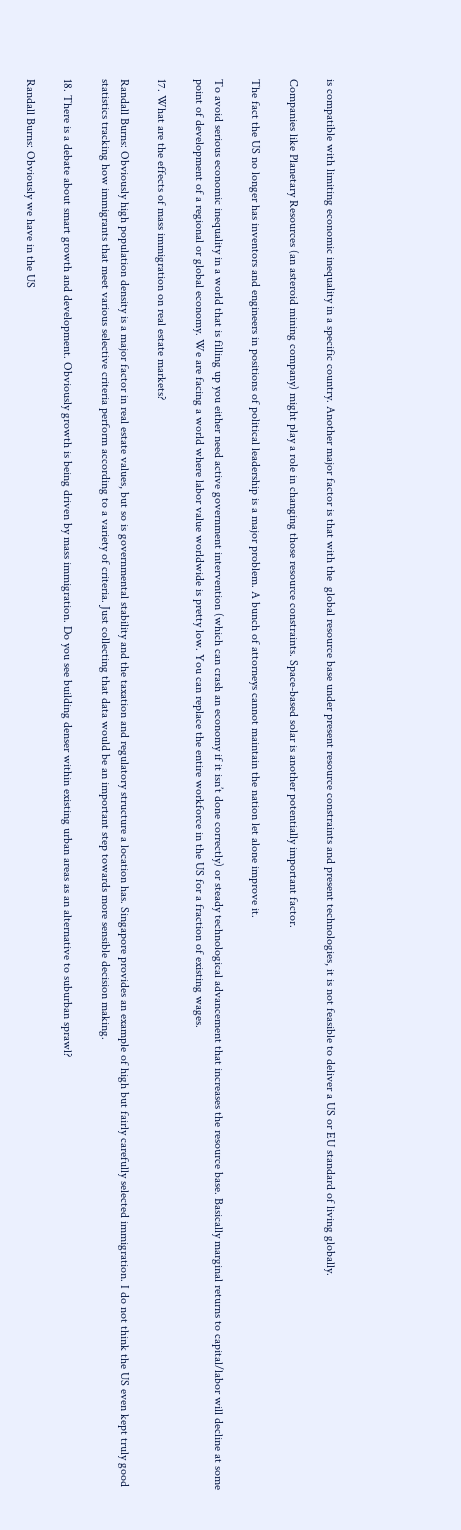is compatible with limiting economic inequality in a specific country. Another major factor is that with the  global resource base under present resource constraints and present technologies, it is not feasible to deliver a US or EU standard of living globally.

Companies like Planetary Resources (an asteroid mining company) might play a role in changing those resource constraints. Space-based solar is another potentially important factor.

The fact the US no longer has inventors and engineers in positions of political leadership is a major problem. A bunch of attorneys cannot maintain the nation let alone improve it.

To avoid serious economic inequality in a world that is filling up you either need active government intervention (which can crash an economy if it isn’t done correctly) or steady technological advancement that increases the resource base. Basically marginal returns to capital/labor will decline at some point of development of a regional or global economy. We are facing a world where labor value worldwide is pretty low. You can replace the entire workforce in the US for a fraction of existing wages.

17. What are the effects of mass immigration on real estate markets?

Randall Burns: Obviously high population density is a major factor in real estate values, but so is governmental stability and the taxation and regulatory structure a location has. Singapore provides an example of high but fairly carefully selected immigration. I do not think the US even kept truly good statistics tracking how immigrants that meet various selective criteria perform according to a variety of criteria. Just collecting that data would be an important step towards more sensible decision making.

18. There is a debate about smart growth and development. Obviously growth is being driven by mass immigration. Do you see building denser within existing urban areas as an alternative to suburban sprawl?

Randall Burns: Obviously we have in the US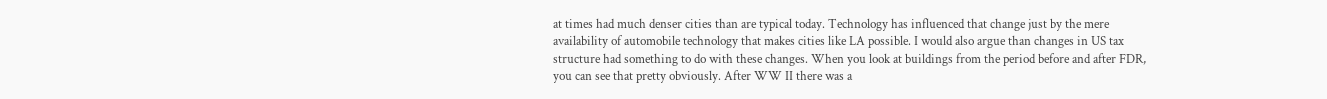at times had much denser cities than are typical today. Technology has influenced that change just by the mere availability of automobile technology that makes cities like LA possible. I would also argue than changes in US tax structure had something to do with these changes. When you look at buildings from the period before and after FDR, you can see that pretty obviously. After WW II there was a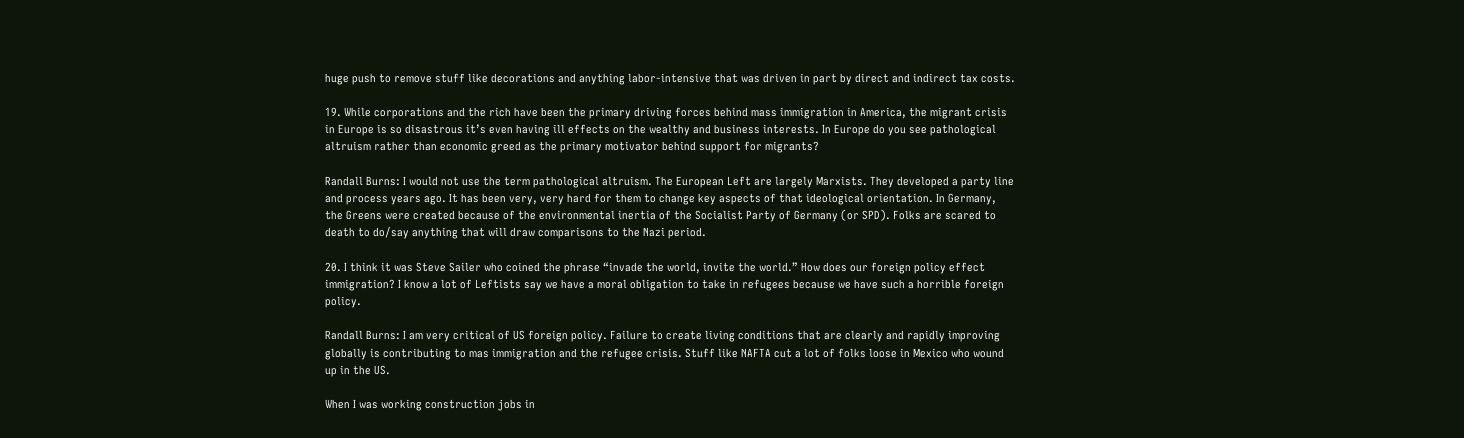huge push to remove stuff like decorations and anything labor-intensive that was driven in part by direct and indirect tax costs.

19. While corporations and the rich have been the primary driving forces behind mass immigration in America, the migrant crisis in Europe is so disastrous it’s even having ill effects on the wealthy and business interests. In Europe do you see pathological altruism rather than economic greed as the primary motivator behind support for migrants?

Randall Burns: I would not use the term pathological altruism. The European Left are largely Marxists. They developed a party line and process years ago. It has been very, very hard for them to change key aspects of that ideological orientation. In Germany, the Greens were created because of the environmental inertia of the Socialist Party of Germany (or SPD). Folks are scared to death to do/say anything that will draw comparisons to the Nazi period.

20. I think it was Steve Sailer who coined the phrase “invade the world, invite the world.” How does our foreign policy effect immigration? I know a lot of Leftists say we have a moral obligation to take in refugees because we have such a horrible foreign policy.

Randall Burns: I am very critical of US foreign policy. Failure to create living conditions that are clearly and rapidly improving globally is contributing to mas immigration and the refugee crisis. Stuff like NAFTA cut a lot of folks loose in Mexico who wound up in the US.

When I was working construction jobs in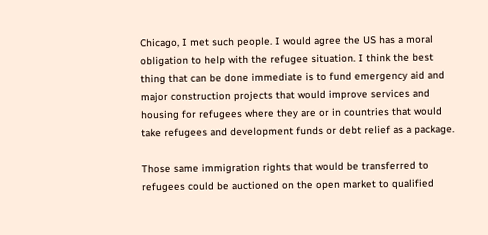Chicago, I met such people. I would agree the US has a moral obligation to help with the refugee situation. I think the best thing that can be done immediate is to fund emergency aid and major construction projects that would improve services and housing for refugees where they are or in countries that would take refugees and development funds or debt relief as a package.

Those same immigration rights that would be transferred to refugees could be auctioned on the open market to qualified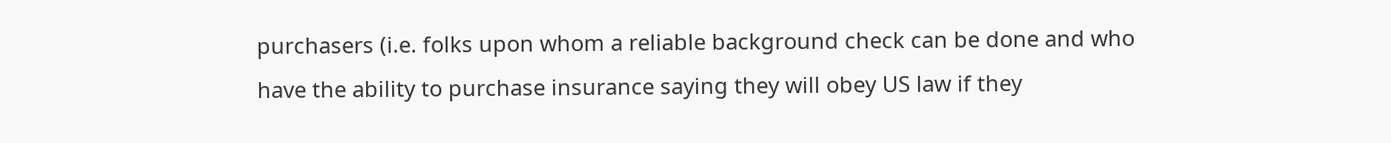purchasers (i.e. folks upon whom a reliable background check can be done and who have the ability to purchase insurance saying they will obey US law if they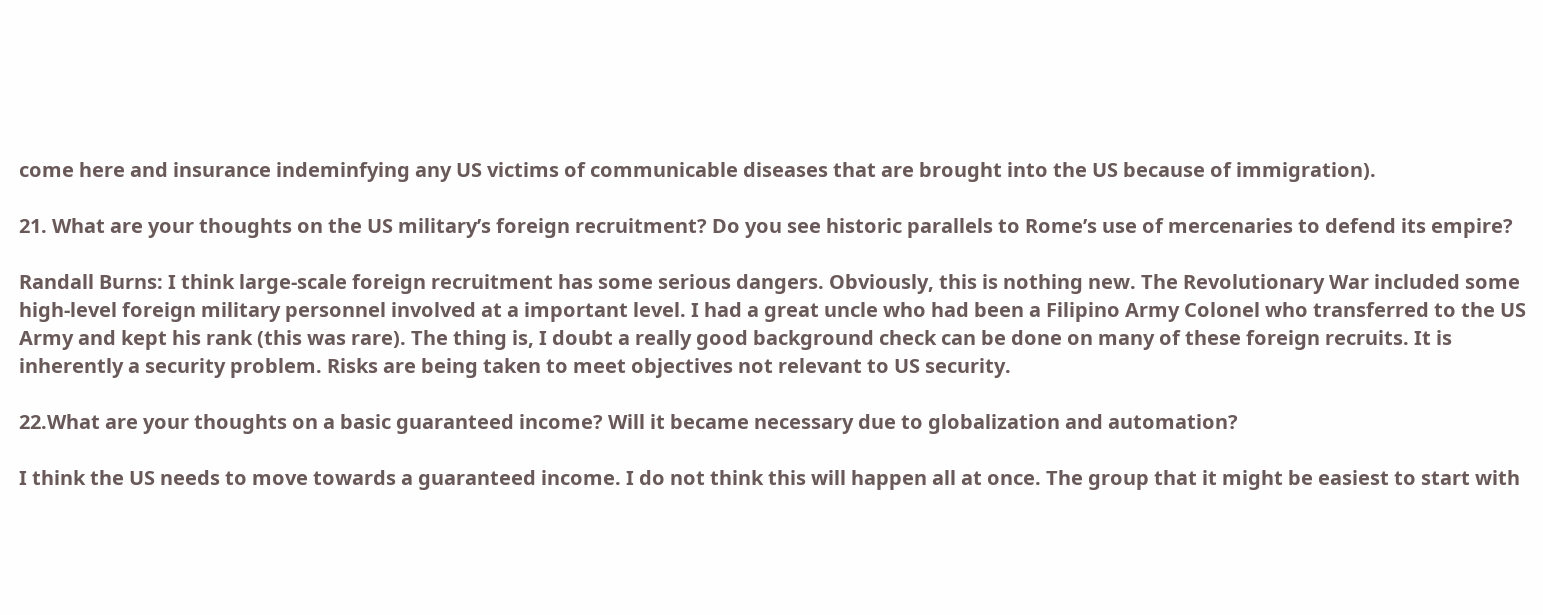come here and insurance indeminfying any US victims of communicable diseases that are brought into the US because of immigration).

21. What are your thoughts on the US military’s foreign recruitment? Do you see historic parallels to Rome’s use of mercenaries to defend its empire?

Randall Burns: I think large-scale foreign recruitment has some serious dangers. Obviously, this is nothing new. The Revolutionary War included some high-level foreign military personnel involved at a important level. I had a great uncle who had been a Filipino Army Colonel who transferred to the US Army and kept his rank (this was rare). The thing is, I doubt a really good background check can be done on many of these foreign recruits. It is inherently a security problem. Risks are being taken to meet objectives not relevant to US security.

22.What are your thoughts on a basic guaranteed income? Will it became necessary due to globalization and automation?

I think the US needs to move towards a guaranteed income. I do not think this will happen all at once. The group that it might be easiest to start with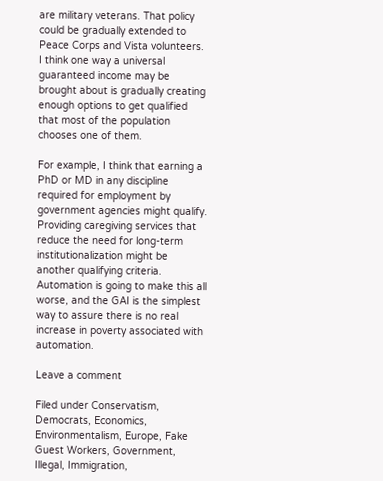are military veterans. That policy could be gradually extended to Peace Corps and Vista volunteers. I think one way a universal guaranteed income may be brought about is gradually creating enough options to get qualified that most of the population chooses one of them.

For example, I think that earning a PhD or MD in any discipline required for employment by government agencies might qualify. Providing caregiving services that reduce the need for long-term institutionalization might be another qualifying criteria. Automation is going to make this all worse, and the GAI is the simplest way to assure there is no real increase in poverty associated with automation.

Leave a comment

Filed under Conservatism, Democrats, Economics, Environmentalism, Europe, Fake Guest Workers, Government, Illegal, Immigration,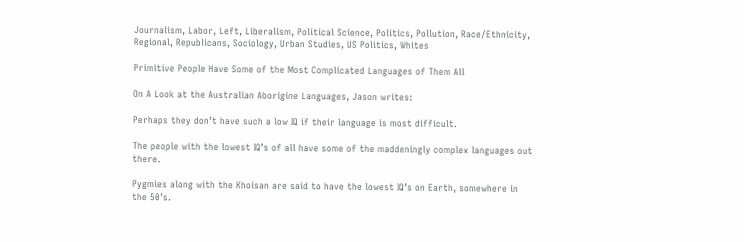Journalism, Labor, Left, Liberalism, Political Science, Politics, Pollution, Race/Ethnicity, Regional, Republicans, Sociology, Urban Studies, US Politics, Whites

Primitive People Have Some of the Most Complicated Languages of Them All

On A Look at the Australian Aborigine Languages, Jason writes:

Perhaps they don’t have such a low IQ if their language is most difficult.

The people with the lowest IQ’s of all have some of the maddeningly complex languages out there.

Pygmies along with the Khoisan are said to have the lowest IQ’s on Earth, somewhere in the 50’s.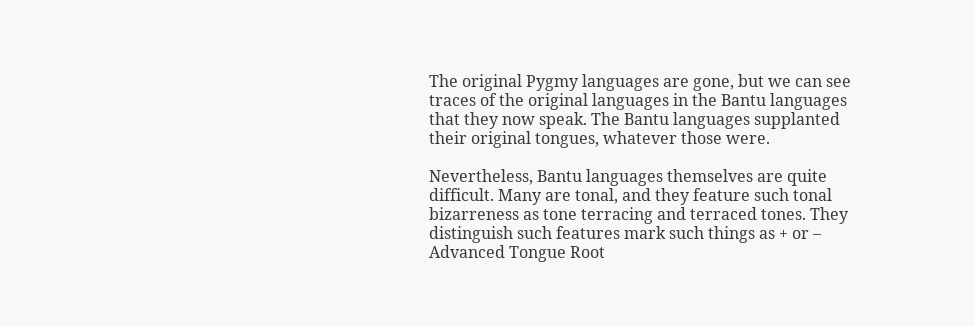The original Pygmy languages are gone, but we can see traces of the original languages in the Bantu languages that they now speak. The Bantu languages supplanted their original tongues, whatever those were.

Nevertheless, Bantu languages themselves are quite difficult. Many are tonal, and they feature such tonal bizarreness as tone terracing and terraced tones. They distinguish such features mark such things as + or – Advanced Tongue Root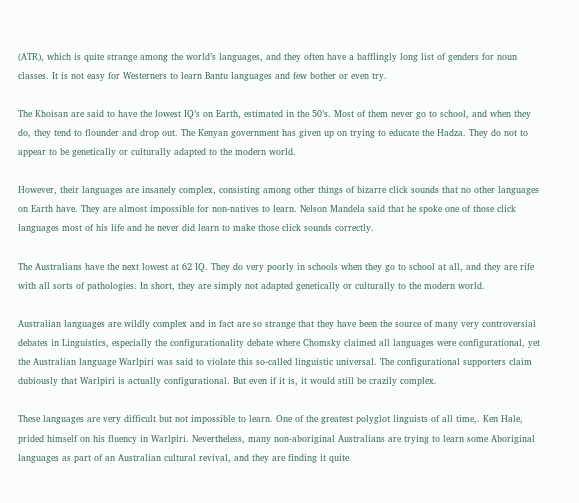(ATR), which is quite strange among the world’s languages, and they often have a bafflingly long list of genders for noun classes. It is not easy for Westerners to learn Bantu languages and few bother or even try.

The Khoisan are said to have the lowest IQ’s on Earth, estimated in the 50’s. Most of them never go to school, and when they do, they tend to flounder and drop out. The Kenyan government has given up on trying to educate the Hadza. They do not to appear to be genetically or culturally adapted to the modern world.

However, their languages are insanely complex, consisting among other things of bizarre click sounds that no other languages on Earth have. They are almost impossible for non-natives to learn. Nelson Mandela said that he spoke one of those click languages most of his life and he never did learn to make those click sounds correctly.

The Australians have the next lowest at 62 IQ. They do very poorly in schools when they go to school at all, and they are rife with all sorts of pathologies. In short, they are simply not adapted genetically or culturally to the modern world.

Australian languages are wildly complex and in fact are so strange that they have been the source of many very controversial debates in Linguistics, especially the configurationality debate where Chomsky claimed all languages were configurational, yet the Australian language Warlpiri was said to violate this so-called linguistic universal. The configurational supporters claim dubiously that Warlpiri is actually configurational. But even if it is, it would still be crazily complex.

These languages are very difficult but not impossible to learn. One of the greatest polyglot linguists of all time,. Ken Hale, prided himself on his fluency in Warlpiri. Nevertheless, many non-aboriginal Australians are trying to learn some Aboriginal languages as part of an Australian cultural revival, and they are finding it quite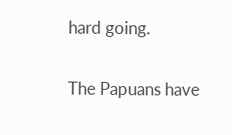hard going.

The Papuans have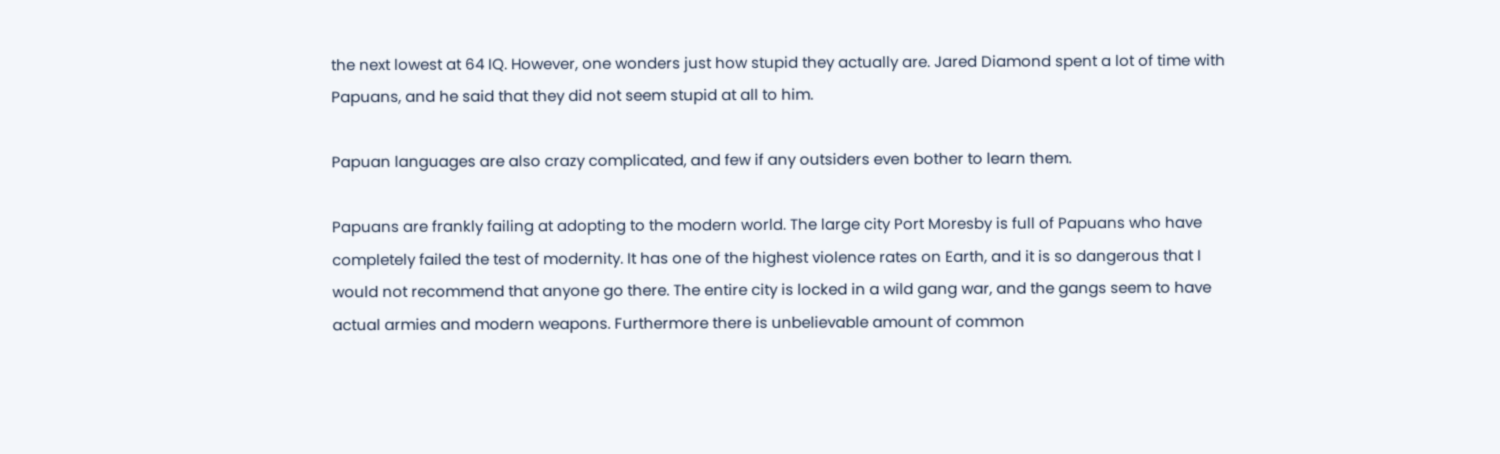the next lowest at 64 IQ. However, one wonders just how stupid they actually are. Jared Diamond spent a lot of time with Papuans, and he said that they did not seem stupid at all to him.

Papuan languages are also crazy complicated, and few if any outsiders even bother to learn them.

Papuans are frankly failing at adopting to the modern world. The large city Port Moresby is full of Papuans who have completely failed the test of modernity. It has one of the highest violence rates on Earth, and it is so dangerous that I would not recommend that anyone go there. The entire city is locked in a wild gang war, and the gangs seem to have actual armies and modern weapons. Furthermore there is unbelievable amount of common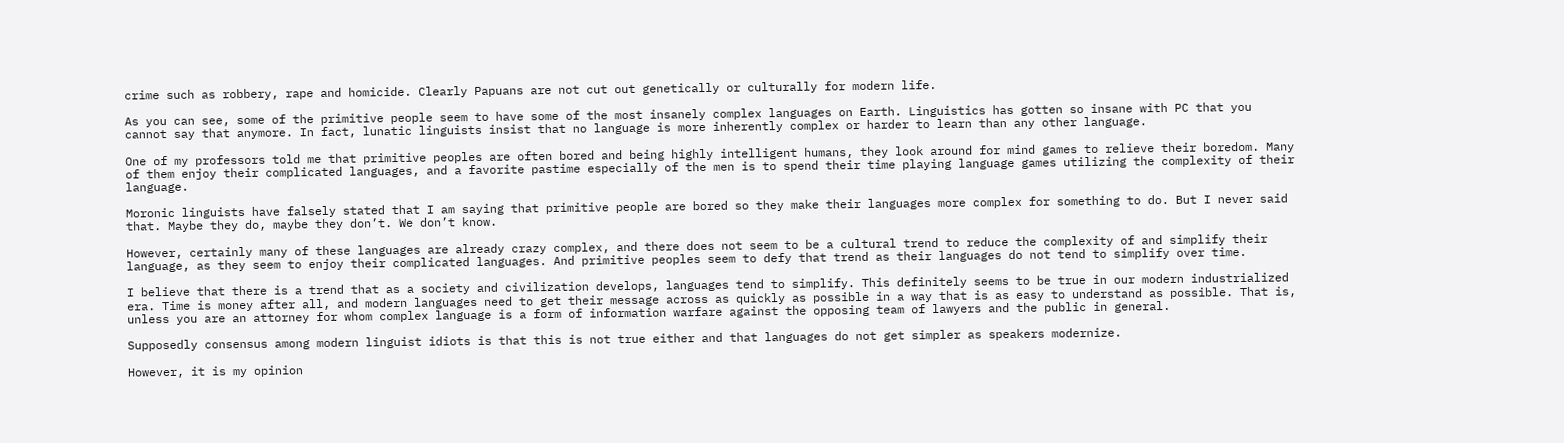crime such as robbery, rape and homicide. Clearly Papuans are not cut out genetically or culturally for modern life.

As you can see, some of the primitive people seem to have some of the most insanely complex languages on Earth. Linguistics has gotten so insane with PC that you cannot say that anymore. In fact, lunatic linguists insist that no language is more inherently complex or harder to learn than any other language.

One of my professors told me that primitive peoples are often bored and being highly intelligent humans, they look around for mind games to relieve their boredom. Many of them enjoy their complicated languages, and a favorite pastime especially of the men is to spend their time playing language games utilizing the complexity of their language.

Moronic linguists have falsely stated that I am saying that primitive people are bored so they make their languages more complex for something to do. But I never said that. Maybe they do, maybe they don’t. We don’t know.

However, certainly many of these languages are already crazy complex, and there does not seem to be a cultural trend to reduce the complexity of and simplify their language, as they seem to enjoy their complicated languages. And primitive peoples seem to defy that trend as their languages do not tend to simplify over time.

I believe that there is a trend that as a society and civilization develops, languages tend to simplify. This definitely seems to be true in our modern industrialized era. Time is money after all, and modern languages need to get their message across as quickly as possible in a way that is as easy to understand as possible. That is, unless you are an attorney for whom complex language is a form of information warfare against the opposing team of lawyers and the public in general.

Supposedly consensus among modern linguist idiots is that this is not true either and that languages do not get simpler as speakers modernize.

However, it is my opinion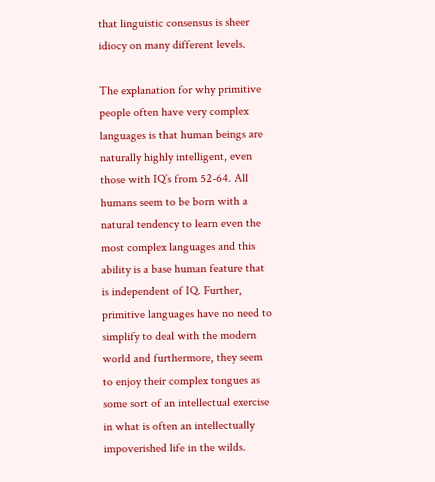that linguistic consensus is sheer idiocy on many different levels.

The explanation for why primitive people often have very complex languages is that human beings are naturally highly intelligent, even those with IQ’s from 52-64. All humans seem to be born with a natural tendency to learn even the most complex languages and this ability is a base human feature that is independent of IQ. Further, primitive languages have no need to simplify to deal with the modern world and furthermore, they seem to enjoy their complex tongues as some sort of an intellectual exercise in what is often an intellectually impoverished life in the wilds.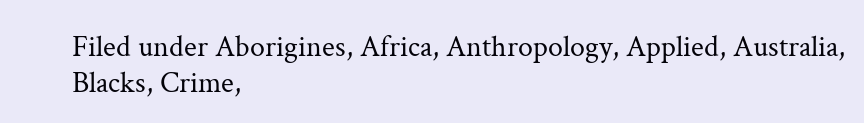Filed under Aborigines, Africa, Anthropology, Applied, Australia, Blacks, Crime,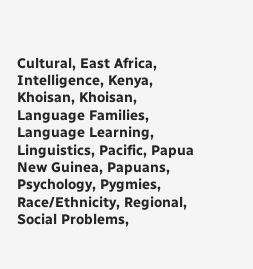Cultural, East Africa, Intelligence, Kenya, Khoisan, Khoisan, Language Families, Language Learning, Linguistics, Pacific, Papua New Guinea, Papuans, Psychology, Pygmies, Race/Ethnicity, Regional, Social Problems,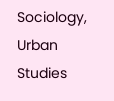Sociology, Urban Studies